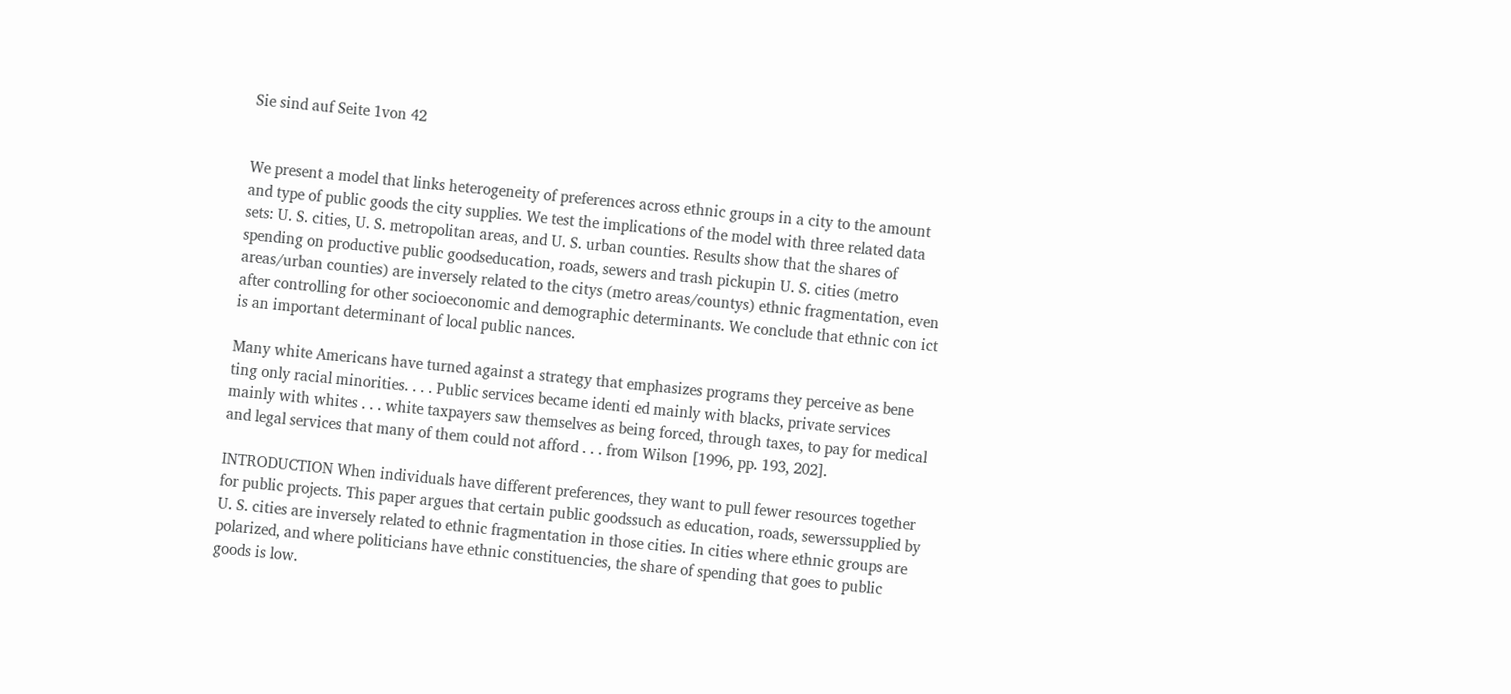Sie sind auf Seite 1von 42


We present a model that links heterogeneity of preferences across ethnic groups in a city to the amount and type of public goods the city supplies. We test the implications of the model with three related data sets: U. S. cities, U. S. metropolitan areas, and U. S. urban counties. Results show that the shares of spending on productive public goodseducation, roads, sewers and trash pickupin U. S. cities (metro areas/urban counties) are inversely related to the citys (metro areas/countys) ethnic fragmentation, even after controlling for other socioeconomic and demographic determinants. We conclude that ethnic con ict is an important determinant of local public nances.

Many white Americans have turned against a strategy that emphasizes programs they perceive as bene ting only racial minorities. . . . Public services became identi ed mainly with blacks, private services mainly with whites . . . white taxpayers saw themselves as being forced, through taxes, to pay for medical and legal services that many of them could not afford . . . from Wilson [1996, pp. 193, 202].

INTRODUCTION When individuals have different preferences, they want to pull fewer resources together for public projects. This paper argues that certain public goodssuch as education, roads, sewerssupplied by U. S. cities are inversely related to ethnic fragmentation in those cities. In cities where ethnic groups are polarized, and where politicians have ethnic constituencies, the share of spending that goes to public goods is low.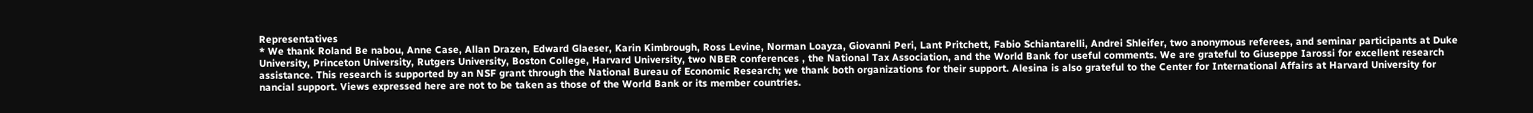Representatives
* We thank Roland Be nabou, Anne Case, Allan Drazen, Edward Glaeser, Karin Kimbrough, Ross Levine, Norman Loayza, Giovanni Peri, Lant Pritchett, Fabio Schiantarelli, Andrei Shleifer, two anonymous referees, and seminar participants at Duke University, Princeton University, Rutgers University, Boston College, Harvard University, two NBER conferences , the National Tax Association, and the World Bank for useful comments. We are grateful to Giuseppe Iarossi for excellent research assistance. This research is supported by an NSF grant through the National Bureau of Economic Research; we thank both organizations for their support. Alesina is also grateful to the Center for International Affairs at Harvard University for nancial support. Views expressed here are not to be taken as those of the World Bank or its member countries.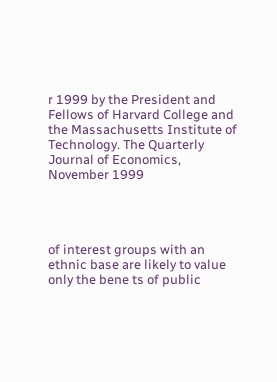r 1999 by the President and Fellows of Harvard College and the Massachusetts Institute of
Technology. The Quarterly Journal of Economics, November 1999




of interest groups with an ethnic base are likely to value only the bene ts of public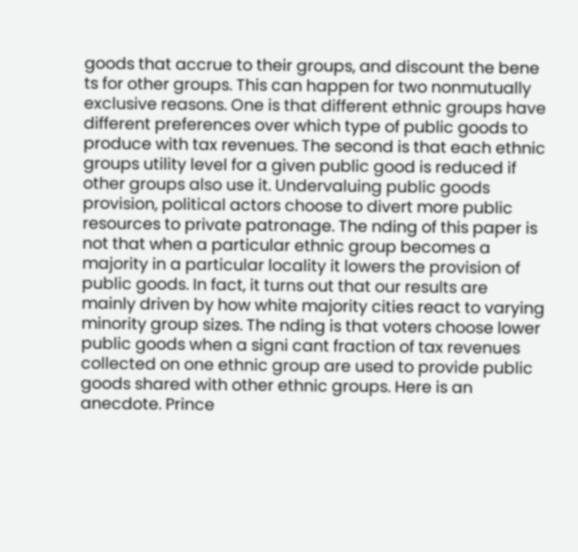goods that accrue to their groups, and discount the bene ts for other groups. This can happen for two nonmutually exclusive reasons. One is that different ethnic groups have different preferences over which type of public goods to produce with tax revenues. The second is that each ethnic groups utility level for a given public good is reduced if other groups also use it. Undervaluing public goods provision, political actors choose to divert more public resources to private patronage. The nding of this paper is not that when a particular ethnic group becomes a majority in a particular locality it lowers the provision of public goods. In fact, it turns out that our results are mainly driven by how white majority cities react to varying minority group sizes. The nding is that voters choose lower public goods when a signi cant fraction of tax revenues collected on one ethnic group are used to provide public goods shared with other ethnic groups. Here is an anecdote. Prince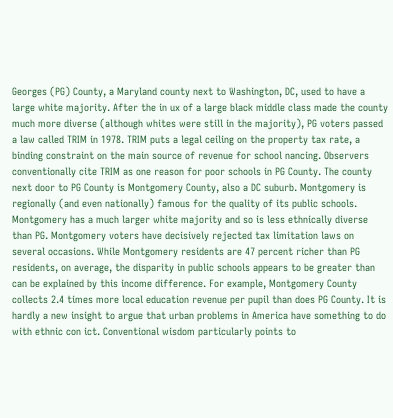Georges (PG) County, a Maryland county next to Washington, DC, used to have a large white majority. After the in ux of a large black middle class made the county much more diverse (although whites were still in the majority), PG voters passed a law called TRIM in 1978. TRIM puts a legal ceiling on the property tax rate, a binding constraint on the main source of revenue for school nancing. Observers conventionally cite TRIM as one reason for poor schools in PG County. The county next door to PG County is Montgomery County, also a DC suburb. Montgomery is regionally (and even nationally) famous for the quality of its public schools. Montgomery has a much larger white majority and so is less ethnically diverse than PG. Montgomery voters have decisively rejected tax limitation laws on several occasions. While Montgomery residents are 47 percent richer than PG residents, on average, the disparity in public schools appears to be greater than can be explained by this income difference. For example, Montgomery County collects 2.4 times more local education revenue per pupil than does PG County. It is hardly a new insight to argue that urban problems in America have something to do with ethnic con ict. Conventional wisdom particularly points to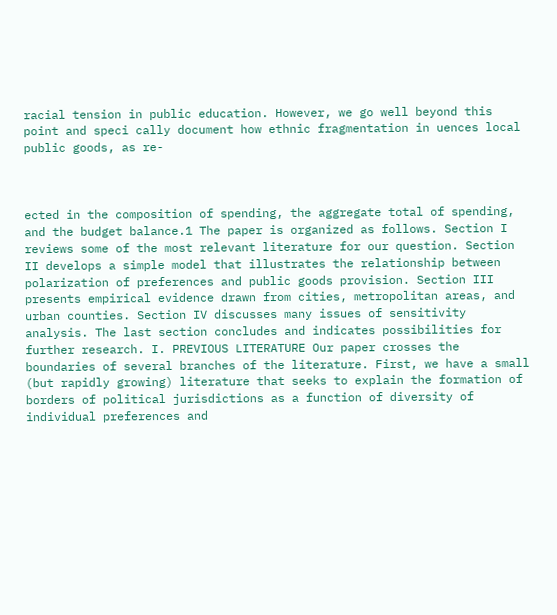racial tension in public education. However, we go well beyond this point and speci cally document how ethnic fragmentation in uences local public goods, as re-



ected in the composition of spending, the aggregate total of spending, and the budget balance.1 The paper is organized as follows. Section I reviews some of the most relevant literature for our question. Section II develops a simple model that illustrates the relationship between polarization of preferences and public goods provision. Section III presents empirical evidence drawn from cities, metropolitan areas, and urban counties. Section IV discusses many issues of sensitivity analysis. The last section concludes and indicates possibilities for further research. I. PREVIOUS LITERATURE Our paper crosses the boundaries of several branches of the literature. First, we have a small (but rapidly growing) literature that seeks to explain the formation of borders of political jurisdictions as a function of diversity of individual preferences and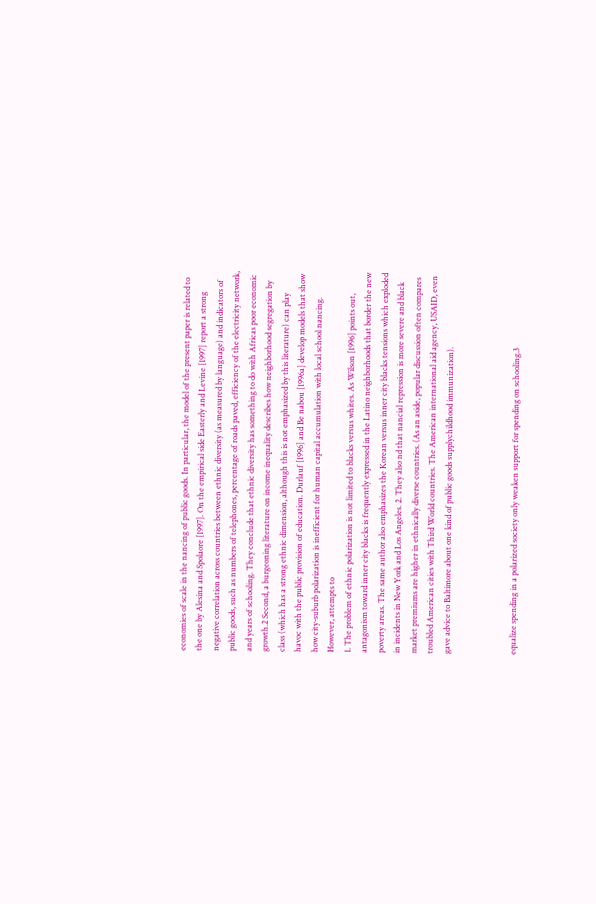economies of scale in the nancing of public goods. In particular, the model of the present paper is related to the one by Alesina and Spolaore [1997]. On the empirical side Easterly and Levine [1997] report a strong negative correlation across countries between ethnic diversity (as measured by language) and indicators of public goods, such as numbers of telephones, percentage of roads paved, efficiency of the electricity network, and years of schooling. They conclude that ethnic diversity has something to do with Africas poor economic growth.2 Second, a burgeoning literature on income inequality describes how neighborhood segregation by class (which has a strong ethnic dimension, although this is not emphasized by this literature) can play havoc with the public provision of education. Durlauf [1996] and Be nabou [1996a] develop models that show how city-suburb polarization is inefficient for human capital accumulation with local school nancing. However, attempts to
1. The problem of ethnic polarization is not limited to blacks versus whites. As Wilson [1996] points out, antagonism toward inner city blacks is frequently expressed in the Latino neighborhoods that border the new poverty areas. The same author also emphasizes the Korean versus inner city blacks tensions which exploded in incidents in New York and Los Angeles. 2. They also nd that nancial repression is more severe and black market premiums are higher in ethnically diverse countries. (As an aside, popular discussion often compares troubled American cities with Third World countries. The American international aid agency, USAID, even gave advice to Baltimore about one kind of public goods supplychildhood immunization).



equalize spending in a polarized society only weaken support for spending on schooling.3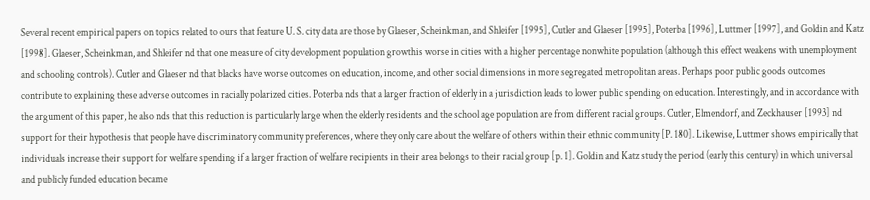Several recent empirical papers on topics related to ours that feature U. S. city data are those by Glaeser, Scheinkman, and Shleifer [1995], Cutler and Glaeser [1995], Poterba [1996], Luttmer [1997], and Goldin and Katz [1998]. Glaeser, Scheinkman, and Shleifer nd that one measure of city development population growthis worse in cities with a higher percentage nonwhite population (although this effect weakens with unemployment and schooling controls). Cutler and Glaeser nd that blacks have worse outcomes on education, income, and other social dimensions in more segregated metropolitan areas. Perhaps poor public goods outcomes contribute to explaining these adverse outcomes in racially polarized cities. Poterba nds that a larger fraction of elderly in a jurisdiction leads to lower public spending on education. Interestingly, and in accordance with the argument of this paper, he also nds that this reduction is particularly large when the elderly residents and the school age population are from different racial groups. Cutler, Elmendorf, and Zeckhauser [1993] nd support for their hypothesis that people have discriminatory community preferences, where they only care about the welfare of others within their ethnic community [P. 180]. Likewise, Luttmer shows empirically that individuals increase their support for welfare spending if a larger fraction of welfare recipients in their area belongs to their racial group [p. 1]. Goldin and Katz study the period (early this century) in which universal and publicly funded education became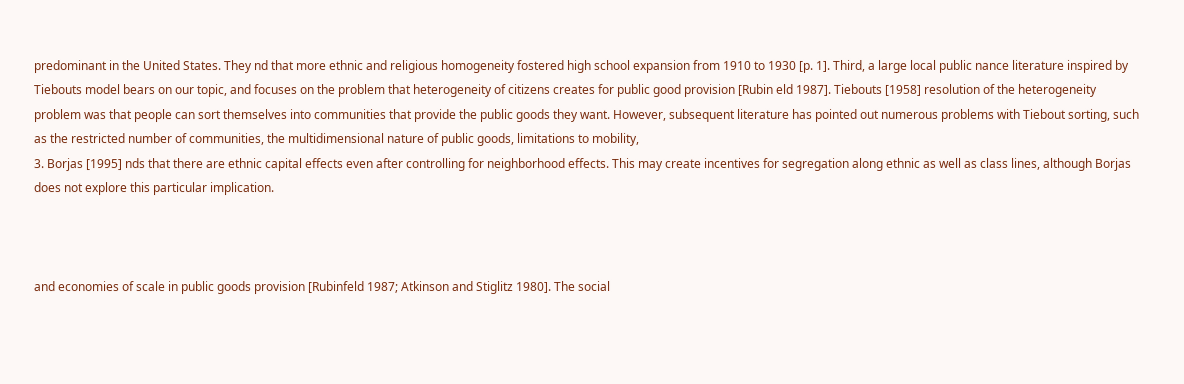predominant in the United States. They nd that more ethnic and religious homogeneity fostered high school expansion from 1910 to 1930 [p. 1]. Third, a large local public nance literature inspired by Tiebouts model bears on our topic, and focuses on the problem that heterogeneity of citizens creates for public good provision [Rubin eld 1987]. Tiebouts [1958] resolution of the heterogeneity problem was that people can sort themselves into communities that provide the public goods they want. However, subsequent literature has pointed out numerous problems with Tiebout sorting, such as the restricted number of communities, the multidimensional nature of public goods, limitations to mobility,
3. Borjas [1995] nds that there are ethnic capital effects even after controlling for neighborhood effects. This may create incentives for segregation along ethnic as well as class lines, although Borjas does not explore this particular implication.



and economies of scale in public goods provision [Rubinfeld 1987; Atkinson and Stiglitz 1980]. The social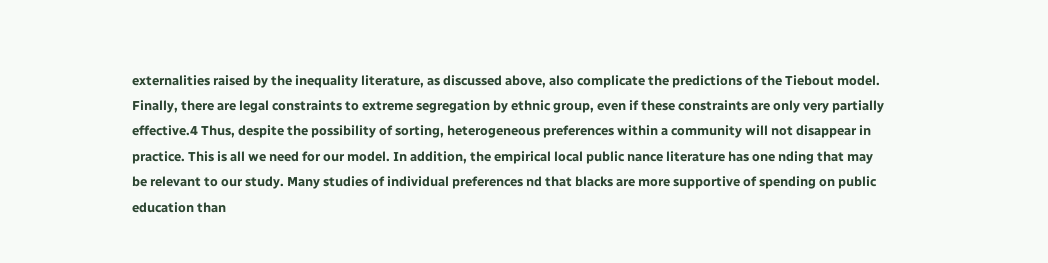externalities raised by the inequality literature, as discussed above, also complicate the predictions of the Tiebout model. Finally, there are legal constraints to extreme segregation by ethnic group, even if these constraints are only very partially effective.4 Thus, despite the possibility of sorting, heterogeneous preferences within a community will not disappear in practice. This is all we need for our model. In addition, the empirical local public nance literature has one nding that may be relevant to our study. Many studies of individual preferences nd that blacks are more supportive of spending on public education than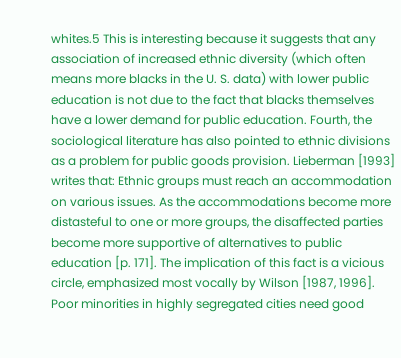whites.5 This is interesting because it suggests that any association of increased ethnic diversity (which often means more blacks in the U. S. data) with lower public education is not due to the fact that blacks themselves have a lower demand for public education. Fourth, the sociological literature has also pointed to ethnic divisions as a problem for public goods provision. Lieberman [1993] writes that: Ethnic groups must reach an accommodation on various issues. As the accommodations become more distasteful to one or more groups, the disaffected parties become more supportive of alternatives to public education [p. 171]. The implication of this fact is a vicious circle, emphasized most vocally by Wilson [1987, 1996]. Poor minorities in highly segregated cities need good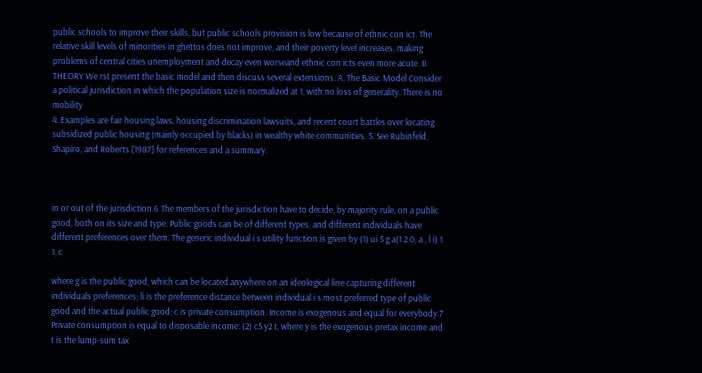public schools to improve their skills, but public schools provision is low because of ethnic con ict. The relative skill levels of minorities in ghettos does not improve, and their poverty level increases, making problems of central cities unemployment and decay even worseand ethnic con icts even more acute. II. THEORY We rst present the basic model and then discuss several extensions. A. The Basic Model Consider a political jurisdiction in which the population size is normalized at 1, with no loss of generality. There is no mobility
4. Examples are fair housing laws, housing discrimination lawsuits, and recent court battles over locating subsidized public housing (mainly occupied by blacks) in wealthy white communities. 5. See Rubinfeld, Shapiro, and Roberts [1987] for references and a summary.



in or out of the jurisdiction.6 The members of the jurisdiction have to decide, by majority rule, on a public good, both on its size and type. Public goods can be of different types, and different individuals have different preferences over them. The generic individual i s utility function is given by (1) ui 5 g a(1 2 0, a , l i) 1 1, c

where g is the public good, which can be located anywhere on an ideological line capturing different individuals preferences; li is the preference distance between individual i s most preferred type of public good and the actual public good; c is private consumption. Income is exogenous and equal for everybody.7 Private consumption is equal to disposable income: (2) c5 y2 t, where y is the exogenous pretax income and t is the lump-sum tax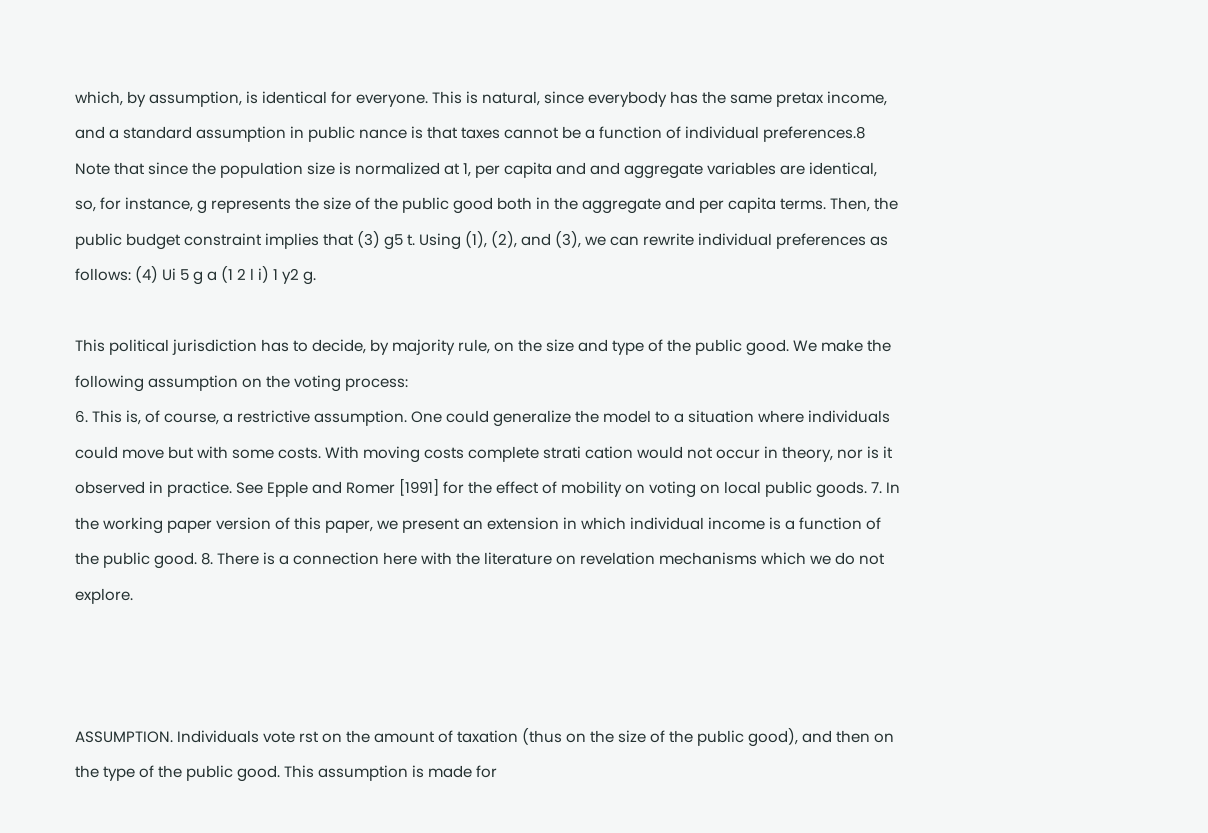which, by assumption, is identical for everyone. This is natural, since everybody has the same pretax income, and a standard assumption in public nance is that taxes cannot be a function of individual preferences.8 Note that since the population size is normalized at 1, per capita and and aggregate variables are identical, so, for instance, g represents the size of the public good both in the aggregate and per capita terms. Then, the public budget constraint implies that (3) g5 t. Using (1), (2), and (3), we can rewrite individual preferences as follows: (4) Ui 5 g a (1 2 l i) 1 y2 g.

This political jurisdiction has to decide, by majority rule, on the size and type of the public good. We make the following assumption on the voting process:
6. This is, of course, a restrictive assumption. One could generalize the model to a situation where individuals could move but with some costs. With moving costs complete strati cation would not occur in theory, nor is it observed in practice. See Epple and Romer [1991] for the effect of mobility on voting on local public goods. 7. In the working paper version of this paper, we present an extension in which individual income is a function of the public good. 8. There is a connection here with the literature on revelation mechanisms which we do not explore.



ASSUMPTION. Individuals vote rst on the amount of taxation (thus on the size of the public good), and then on the type of the public good. This assumption is made for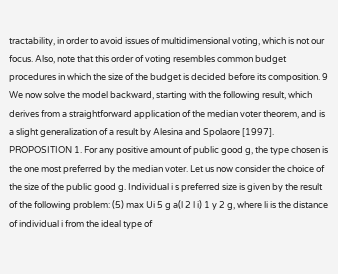tractability, in order to avoid issues of multidimensional voting, which is not our focus. Also, note that this order of voting resembles common budget procedures in which the size of the budget is decided before its composition. 9 We now solve the model backward, starting with the following result, which derives from a straightforward application of the median voter theorem, and is a slight generalization of a result by Alesina and Spolaore [1997]. PROPOSITION 1. For any positive amount of public good g, the type chosen is the one most preferred by the median voter. Let us now consider the choice of the size of the public good g. Individual i s preferred size is given by the result of the following problem: (5) max Ui 5 g a(l 2 l i) 1 y 2 g, where li is the distance of individual i from the ideal type of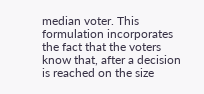median voter. This formulation incorporates the fact that the voters know that, after a decision is reached on the size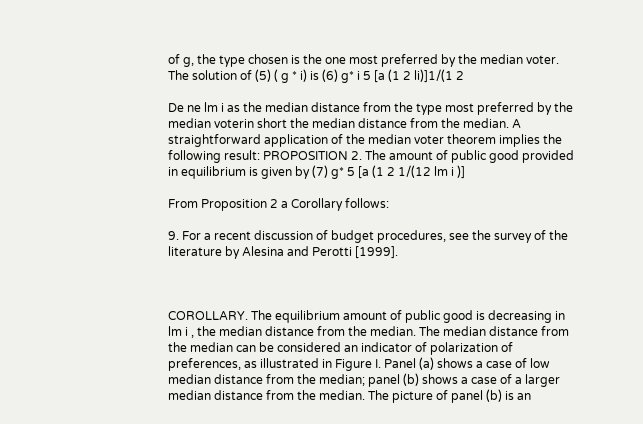of g, the type chosen is the one most preferred by the median voter. The solution of (5) ( g * i) is (6) g* i 5 [a (1 2 li)]1/(1 2

De ne lm i as the median distance from the type most preferred by the median voterin short the median distance from the median. A straightforward application of the median voter theorem implies the following result: PROPOSITION 2. The amount of public good provided in equilibrium is given by (7) g* 5 [a (1 2 1/(12 lm i )]

From Proposition 2 a Corollary follows:

9. For a recent discussion of budget procedures, see the survey of the literature by Alesina and Perotti [1999].



COROLLARY. The equilibrium amount of public good is decreasing in lm i , the median distance from the median. The median distance from the median can be considered an indicator of polarization of preferences, as illustrated in Figure I. Panel (a) shows a case of low median distance from the median; panel (b) shows a case of a larger median distance from the median. The picture of panel (b) is an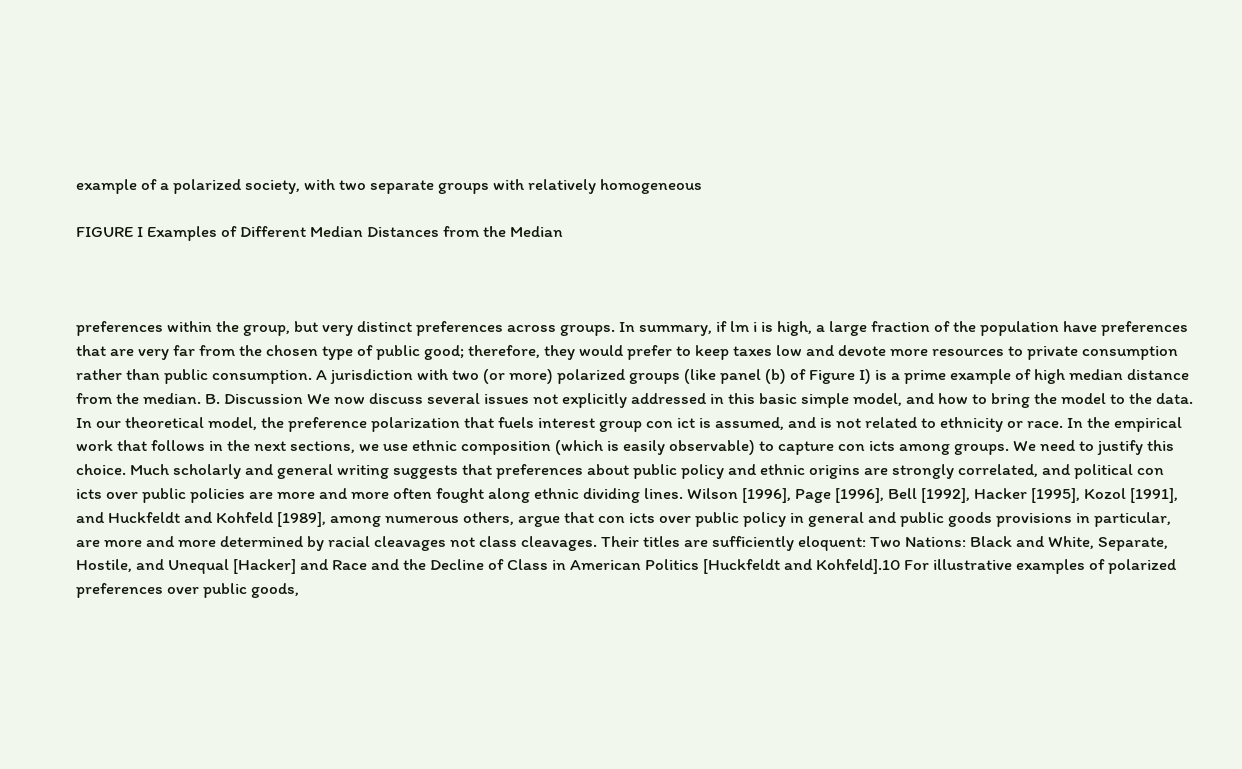example of a polarized society, with two separate groups with relatively homogeneous

FIGURE I Examples of Different Median Distances from the Median



preferences within the group, but very distinct preferences across groups. In summary, if lm i is high, a large fraction of the population have preferences that are very far from the chosen type of public good; therefore, they would prefer to keep taxes low and devote more resources to private consumption rather than public consumption. A jurisdiction with two (or more) polarized groups (like panel (b) of Figure I) is a prime example of high median distance from the median. B. Discussion We now discuss several issues not explicitly addressed in this basic simple model, and how to bring the model to the data. In our theoretical model, the preference polarization that fuels interest group con ict is assumed, and is not related to ethnicity or race. In the empirical work that follows in the next sections, we use ethnic composition (which is easily observable) to capture con icts among groups. We need to justify this choice. Much scholarly and general writing suggests that preferences about public policy and ethnic origins are strongly correlated, and political con icts over public policies are more and more often fought along ethnic dividing lines. Wilson [1996], Page [1996], Bell [1992], Hacker [1995], Kozol [1991], and Huckfeldt and Kohfeld [1989], among numerous others, argue that con icts over public policy in general and public goods provisions in particular, are more and more determined by racial cleavages not class cleavages. Their titles are sufficiently eloquent: Two Nations: Black and White, Separate, Hostile, and Unequal [Hacker] and Race and the Decline of Class in American Politics [Huckfeldt and Kohfeld].10 For illustrative examples of polarized preferences over public goods,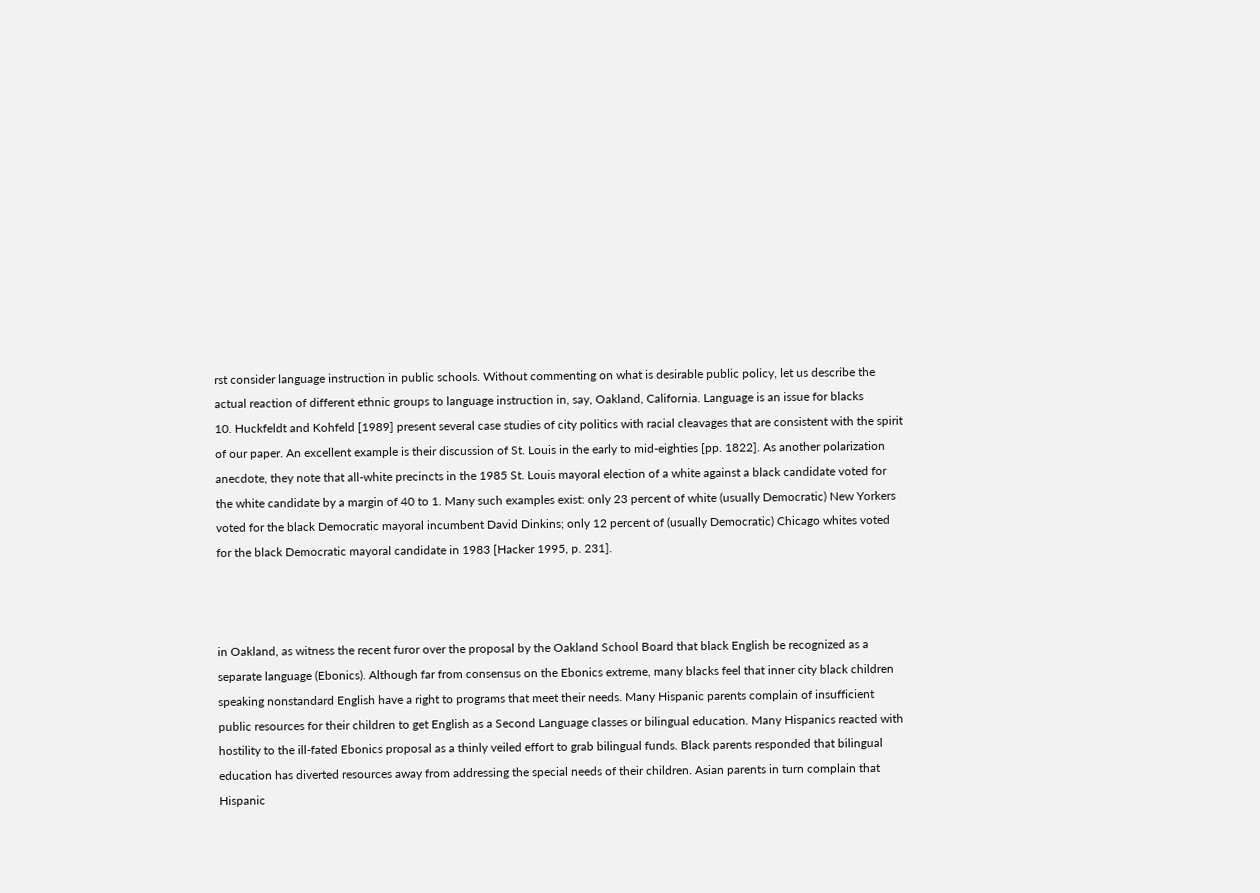rst consider language instruction in public schools. Without commenting on what is desirable public policy, let us describe the actual reaction of different ethnic groups to language instruction in, say, Oakland, California. Language is an issue for blacks
10. Huckfeldt and Kohfeld [1989] present several case studies of city politics with racial cleavages that are consistent with the spirit of our paper. An excellent example is their discussion of St. Louis in the early to mid-eighties [pp. 1822]. As another polarization anecdote, they note that all-white precincts in the 1985 St. Louis mayoral election of a white against a black candidate voted for the white candidate by a margin of 40 to 1. Many such examples exist: only 23 percent of white (usually Democratic) New Yorkers voted for the black Democratic mayoral incumbent David Dinkins; only 12 percent of (usually Democratic) Chicago whites voted for the black Democratic mayoral candidate in 1983 [Hacker 1995, p. 231].



in Oakland, as witness the recent furor over the proposal by the Oakland School Board that black English be recognized as a separate language (Ebonics). Although far from consensus on the Ebonics extreme, many blacks feel that inner city black children speaking nonstandard English have a right to programs that meet their needs. Many Hispanic parents complain of insufficient public resources for their children to get English as a Second Language classes or bilingual education. Many Hispanics reacted with hostility to the ill-fated Ebonics proposal as a thinly veiled effort to grab bilingual funds. Black parents responded that bilingual education has diverted resources away from addressing the special needs of their children. Asian parents in turn complain that Hispanic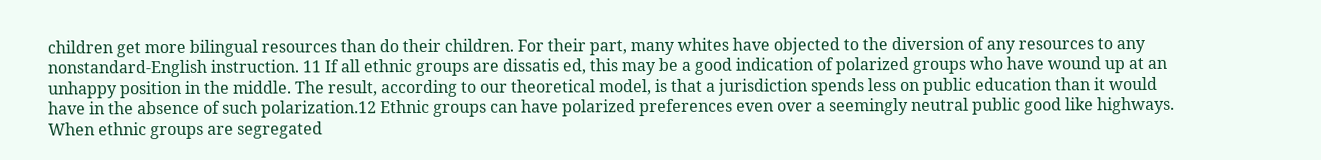children get more bilingual resources than do their children. For their part, many whites have objected to the diversion of any resources to any nonstandard-English instruction. 11 If all ethnic groups are dissatis ed, this may be a good indication of polarized groups who have wound up at an unhappy position in the middle. The result, according to our theoretical model, is that a jurisdiction spends less on public education than it would have in the absence of such polarization.12 Ethnic groups can have polarized preferences even over a seemingly neutral public good like highways. When ethnic groups are segregated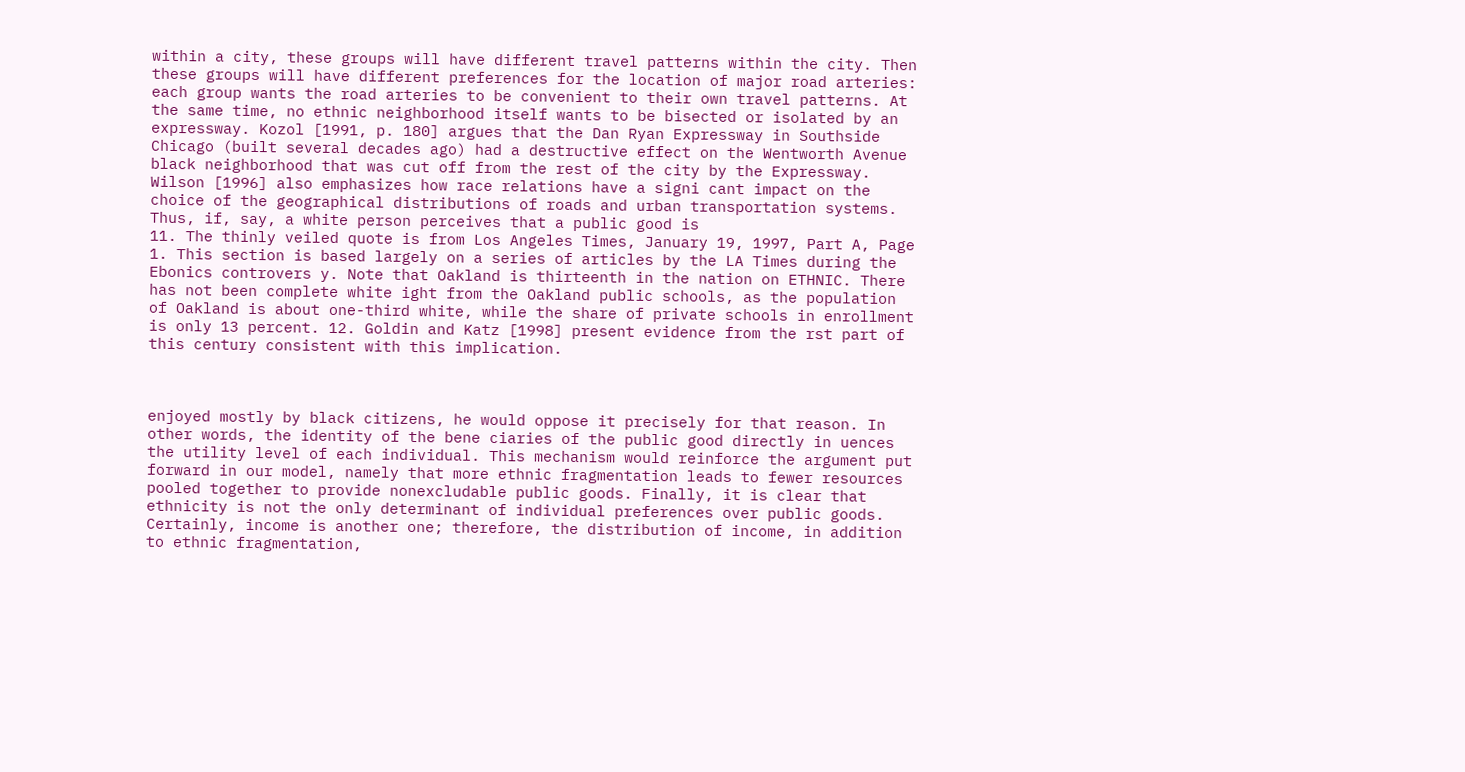within a city, these groups will have different travel patterns within the city. Then these groups will have different preferences for the location of major road arteries: each group wants the road arteries to be convenient to their own travel patterns. At the same time, no ethnic neighborhood itself wants to be bisected or isolated by an expressway. Kozol [1991, p. 180] argues that the Dan Ryan Expressway in Southside Chicago (built several decades ago) had a destructive effect on the Wentworth Avenue black neighborhood that was cut off from the rest of the city by the Expressway. Wilson [1996] also emphasizes how race relations have a signi cant impact on the choice of the geographical distributions of roads and urban transportation systems. Thus, if, say, a white person perceives that a public good is
11. The thinly veiled quote is from Los Angeles Times, January 19, 1997, Part A, Page 1. This section is based largely on a series of articles by the LA Times during the Ebonics controvers y. Note that Oakland is thirteenth in the nation on ETHNIC. There has not been complete white ight from the Oakland public schools, as the population of Oakland is about one-third white, while the share of private schools in enrollment is only 13 percent. 12. Goldin and Katz [1998] present evidence from the rst part of this century consistent with this implication.



enjoyed mostly by black citizens, he would oppose it precisely for that reason. In other words, the identity of the bene ciaries of the public good directly in uences the utility level of each individual. This mechanism would reinforce the argument put forward in our model, namely that more ethnic fragmentation leads to fewer resources pooled together to provide nonexcludable public goods. Finally, it is clear that ethnicity is not the only determinant of individual preferences over public goods. Certainly, income is another one; therefore, the distribution of income, in addition to ethnic fragmentation,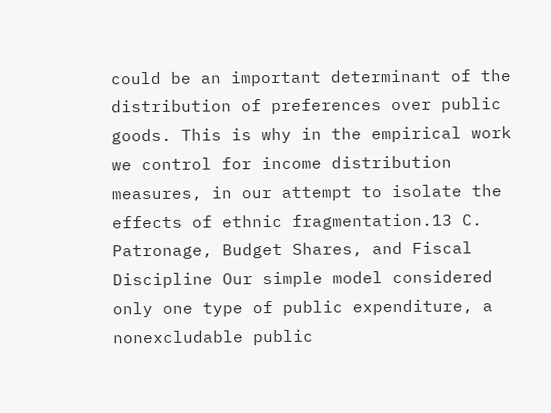could be an important determinant of the distribution of preferences over public goods. This is why in the empirical work we control for income distribution measures, in our attempt to isolate the effects of ethnic fragmentation.13 C. Patronage, Budget Shares, and Fiscal Discipline Our simple model considered only one type of public expenditure, a nonexcludable public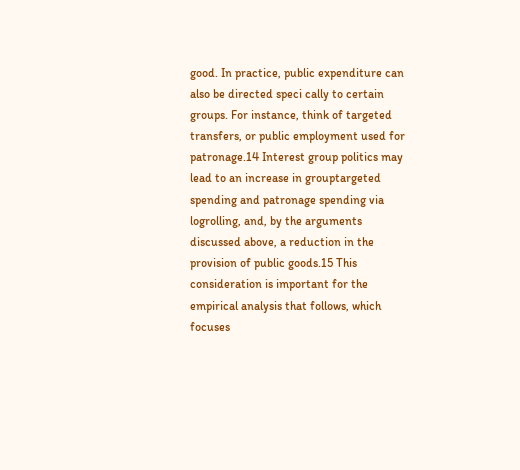good. In practice, public expenditure can also be directed speci cally to certain groups. For instance, think of targeted transfers, or public employment used for patronage.14 Interest group politics may lead to an increase in grouptargeted spending and patronage spending via logrolling, and, by the arguments discussed above, a reduction in the provision of public goods.15 This consideration is important for the empirical analysis that follows, which focuses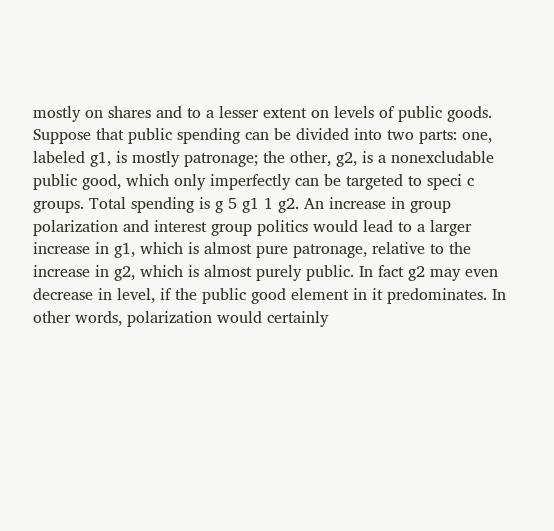mostly on shares and to a lesser extent on levels of public goods. Suppose that public spending can be divided into two parts: one, labeled g1, is mostly patronage; the other, g2, is a nonexcludable public good, which only imperfectly can be targeted to speci c groups. Total spending is g 5 g1 1 g2. An increase in group polarization and interest group politics would lead to a larger increase in g1, which is almost pure patronage, relative to the increase in g2, which is almost purely public. In fact g2 may even decrease in level, if the public good element in it predominates. In other words, polarization would certainly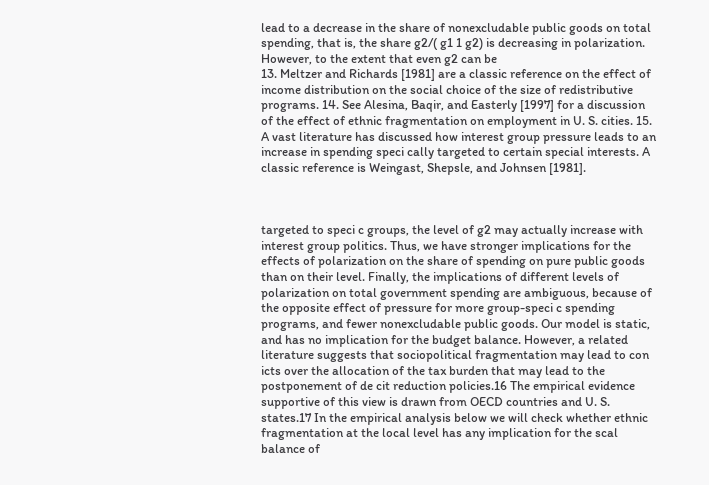lead to a decrease in the share of nonexcludable public goods on total spending, that is, the share g2/( g1 1 g2) is decreasing in polarization. However, to the extent that even g2 can be
13. Meltzer and Richards [1981] are a classic reference on the effect of income distribution on the social choice of the size of redistributive programs. 14. See Alesina, Baqir, and Easterly [1997] for a discussion of the effect of ethnic fragmentation on employment in U. S. cities. 15. A vast literature has discussed how interest group pressure leads to an increase in spending speci cally targeted to certain special interests. A classic reference is Weingast, Shepsle, and Johnsen [1981].



targeted to speci c groups, the level of g2 may actually increase with interest group politics. Thus, we have stronger implications for the effects of polarization on the share of spending on pure public goods than on their level. Finally, the implications of different levels of polarization on total government spending are ambiguous, because of the opposite effect of pressure for more group-speci c spending programs, and fewer nonexcludable public goods. Our model is static, and has no implication for the budget balance. However, a related literature suggests that sociopolitical fragmentation may lead to con icts over the allocation of the tax burden that may lead to the postponement of de cit reduction policies.16 The empirical evidence supportive of this view is drawn from OECD countries and U. S. states.17 In the empirical analysis below we will check whether ethnic fragmentation at the local level has any implication for the scal balance of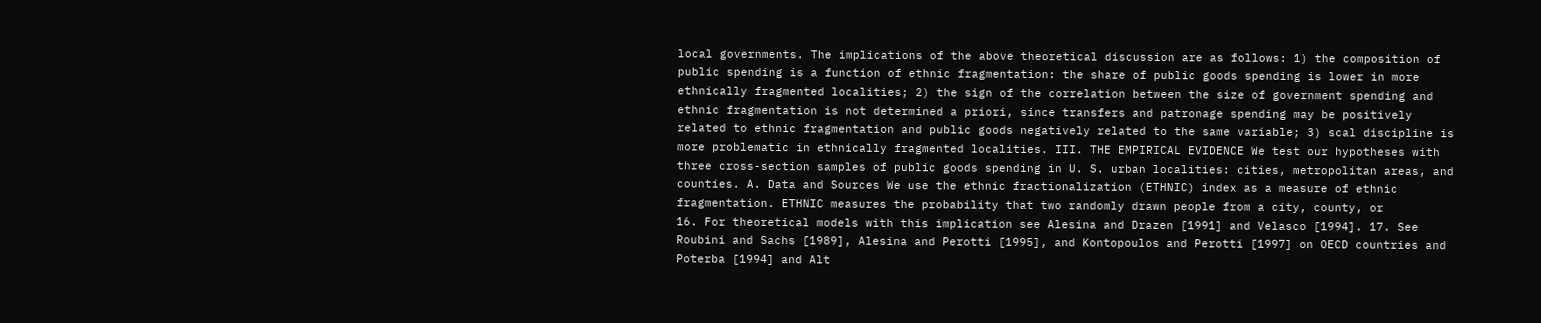local governments. The implications of the above theoretical discussion are as follows: 1) the composition of public spending is a function of ethnic fragmentation: the share of public goods spending is lower in more ethnically fragmented localities; 2) the sign of the correlation between the size of government spending and ethnic fragmentation is not determined a priori, since transfers and patronage spending may be positively related to ethnic fragmentation and public goods negatively related to the same variable; 3) scal discipline is more problematic in ethnically fragmented localities. III. THE EMPIRICAL EVIDENCE We test our hypotheses with three cross-section samples of public goods spending in U. S. urban localities: cities, metropolitan areas, and counties. A. Data and Sources We use the ethnic fractionalization (ETHNIC) index as a measure of ethnic fragmentation. ETHNIC measures the probability that two randomly drawn people from a city, county, or
16. For theoretical models with this implication see Alesina and Drazen [1991] and Velasco [1994]. 17. See Roubini and Sachs [1989], Alesina and Perotti [1995], and Kontopoulos and Perotti [1997] on OECD countries and Poterba [1994] and Alt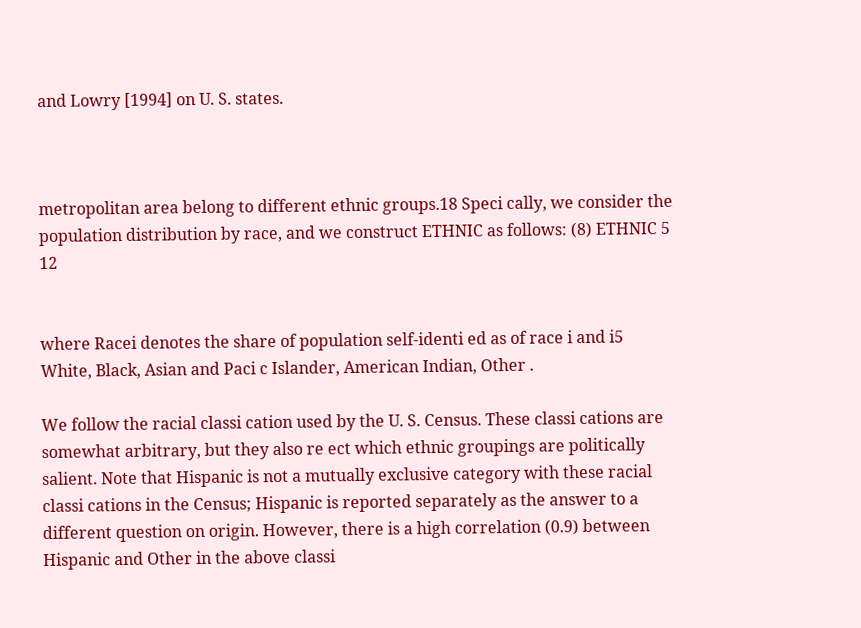and Lowry [1994] on U. S. states.



metropolitan area belong to different ethnic groups.18 Speci cally, we consider the population distribution by race, and we construct ETHNIC as follows: (8) ETHNIC 5 12


where Racei denotes the share of population self-identi ed as of race i and i5 White, Black, Asian and Paci c Islander, American Indian, Other .

We follow the racial classi cation used by the U. S. Census. These classi cations are somewhat arbitrary, but they also re ect which ethnic groupings are politically salient. Note that Hispanic is not a mutually exclusive category with these racial classi cations in the Census; Hispanic is reported separately as the answer to a different question on origin. However, there is a high correlation (0.9) between Hispanic and Other in the above classi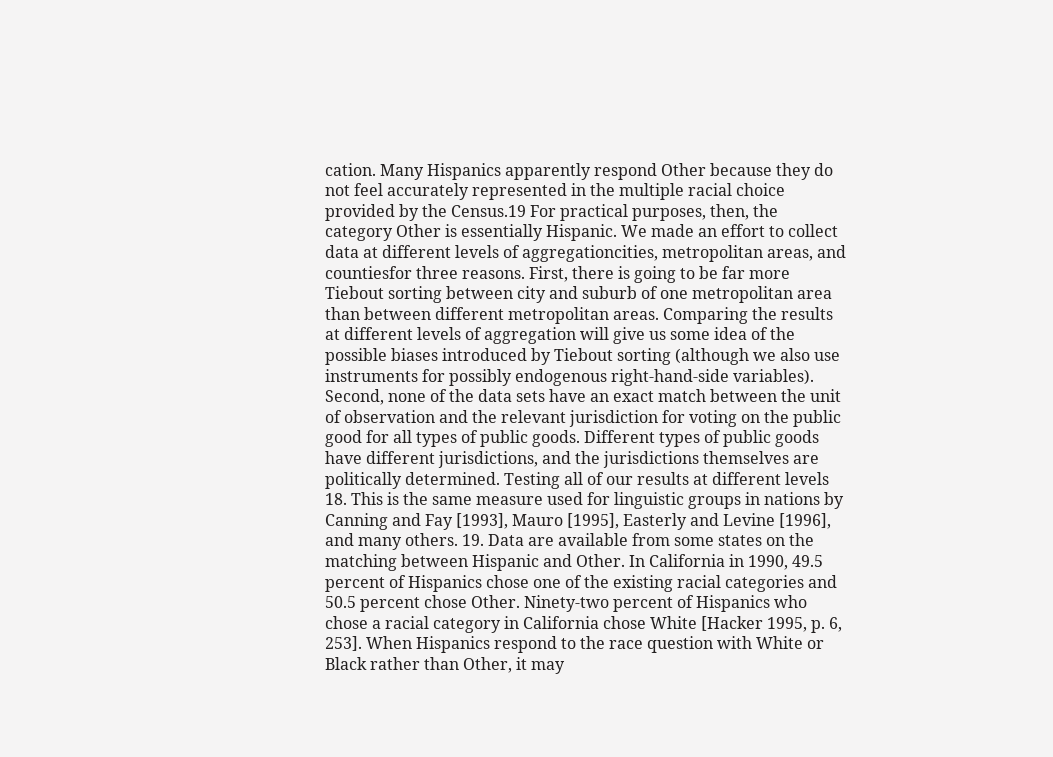cation. Many Hispanics apparently respond Other because they do not feel accurately represented in the multiple racial choice provided by the Census.19 For practical purposes, then, the category Other is essentially Hispanic. We made an effort to collect data at different levels of aggregationcities, metropolitan areas, and countiesfor three reasons. First, there is going to be far more Tiebout sorting between city and suburb of one metropolitan area than between different metropolitan areas. Comparing the results at different levels of aggregation will give us some idea of the possible biases introduced by Tiebout sorting (although we also use instruments for possibly endogenous right-hand-side variables). Second, none of the data sets have an exact match between the unit of observation and the relevant jurisdiction for voting on the public good for all types of public goods. Different types of public goods have different jurisdictions, and the jurisdictions themselves are politically determined. Testing all of our results at different levels
18. This is the same measure used for linguistic groups in nations by Canning and Fay [1993], Mauro [1995], Easterly and Levine [1996], and many others. 19. Data are available from some states on the matching between Hispanic and Other. In California in 1990, 49.5 percent of Hispanics chose one of the existing racial categories and 50.5 percent chose Other. Ninety-two percent of Hispanics who chose a racial category in California chose White [Hacker 1995, p. 6, 253]. When Hispanics respond to the race question with White or Black rather than Other, it may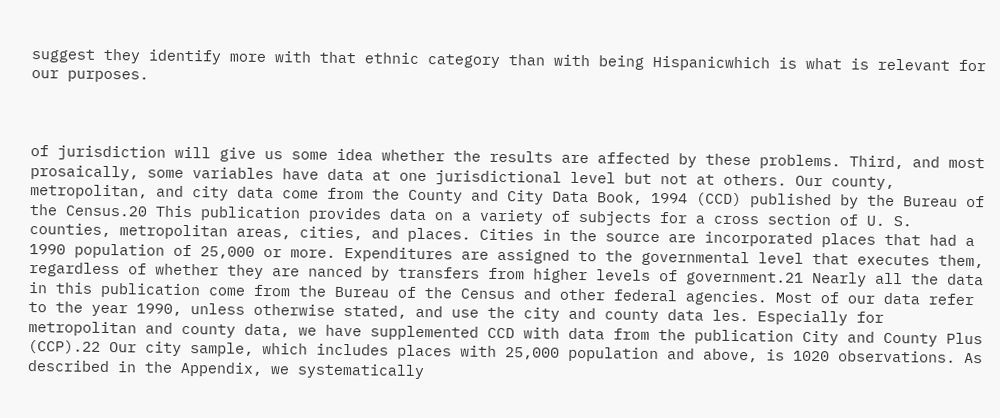suggest they identify more with that ethnic category than with being Hispanicwhich is what is relevant for our purposes.



of jurisdiction will give us some idea whether the results are affected by these problems. Third, and most prosaically, some variables have data at one jurisdictional level but not at others. Our county, metropolitan, and city data come from the County and City Data Book, 1994 (CCD) published by the Bureau of the Census.20 This publication provides data on a variety of subjects for a cross section of U. S. counties, metropolitan areas, cities, and places. Cities in the source are incorporated places that had a 1990 population of 25,000 or more. Expenditures are assigned to the governmental level that executes them, regardless of whether they are nanced by transfers from higher levels of government.21 Nearly all the data in this publication come from the Bureau of the Census and other federal agencies. Most of our data refer to the year 1990, unless otherwise stated, and use the city and county data les. Especially for metropolitan and county data, we have supplemented CCD with data from the publication City and County Plus (CCP).22 Our city sample, which includes places with 25,000 population and above, is 1020 observations. As described in the Appendix, we systematically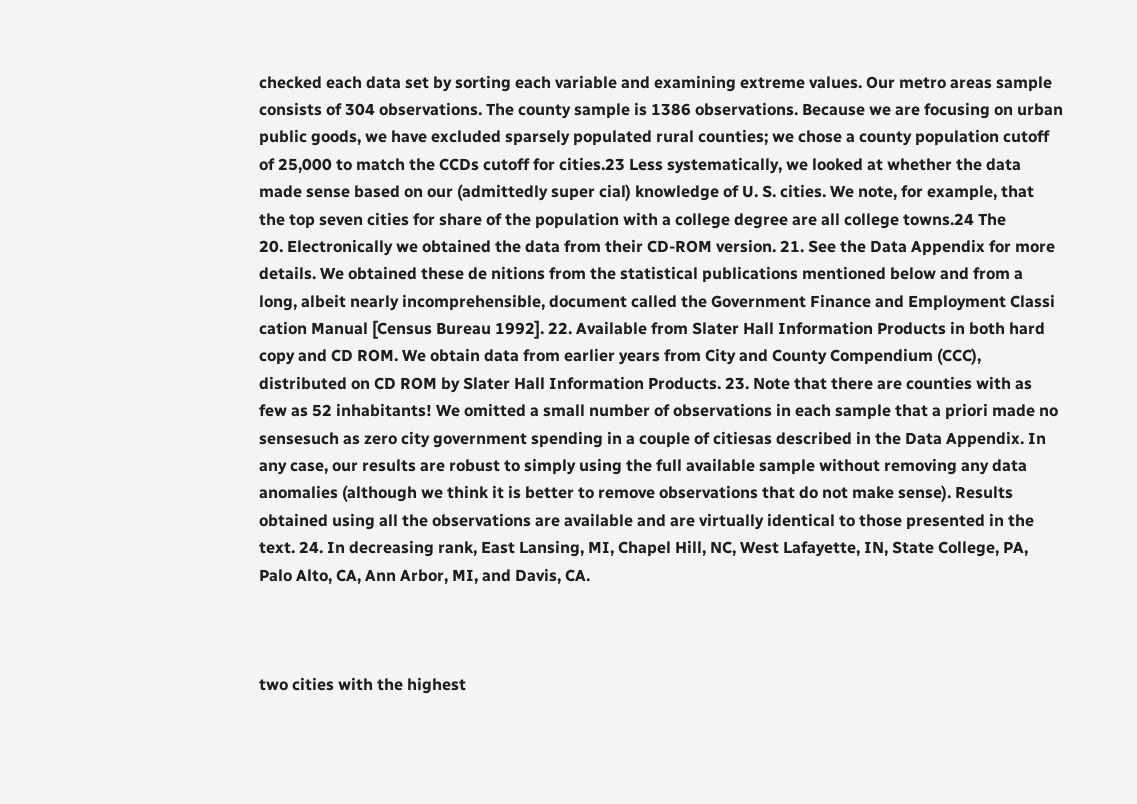checked each data set by sorting each variable and examining extreme values. Our metro areas sample consists of 304 observations. The county sample is 1386 observations. Because we are focusing on urban public goods, we have excluded sparsely populated rural counties; we chose a county population cutoff of 25,000 to match the CCDs cutoff for cities.23 Less systematically, we looked at whether the data made sense based on our (admittedly super cial) knowledge of U. S. cities. We note, for example, that the top seven cities for share of the population with a college degree are all college towns.24 The
20. Electronically we obtained the data from their CD-ROM version. 21. See the Data Appendix for more details. We obtained these de nitions from the statistical publications mentioned below and from a long, albeit nearly incomprehensible, document called the Government Finance and Employment Classi cation Manual [Census Bureau 1992]. 22. Available from Slater Hall Information Products in both hard copy and CD ROM. We obtain data from earlier years from City and County Compendium (CCC), distributed on CD ROM by Slater Hall Information Products. 23. Note that there are counties with as few as 52 inhabitants! We omitted a small number of observations in each sample that a priori made no sensesuch as zero city government spending in a couple of citiesas described in the Data Appendix. In any case, our results are robust to simply using the full available sample without removing any data anomalies (although we think it is better to remove observations that do not make sense). Results obtained using all the observations are available and are virtually identical to those presented in the text. 24. In decreasing rank, East Lansing, MI, Chapel Hill, NC, West Lafayette, IN, State College, PA, Palo Alto, CA, Ann Arbor, MI, and Davis, CA.



two cities with the highest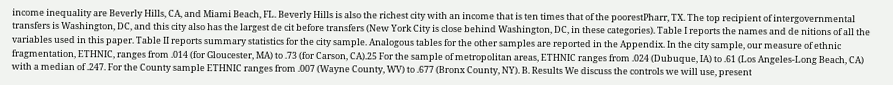income inequality are Beverly Hills, CA, and Miami Beach, FL. Beverly Hills is also the richest city with an income that is ten times that of the poorestPharr, TX. The top recipient of intergovernmental transfers is Washington, DC, and this city also has the largest de cit before transfers (New York City is close behind Washington, DC, in these categories). Table I reports the names and de nitions of all the variables used in this paper. Table II reports summary statistics for the city sample. Analogous tables for the other samples are reported in the Appendix. In the city sample, our measure of ethnic fragmentation, ETHNIC, ranges from .014 (for Gloucester, MA) to .73 (for Carson, CA).25 For the sample of metropolitan areas, ETHNIC ranges from .024 (Dubuque, IA) to .61 (Los Angeles-Long Beach, CA) with a median of .247. For the County sample ETHNIC ranges from .007 (Wayne County, WV) to .677 (Bronx County, NY). B. Results We discuss the controls we will use, present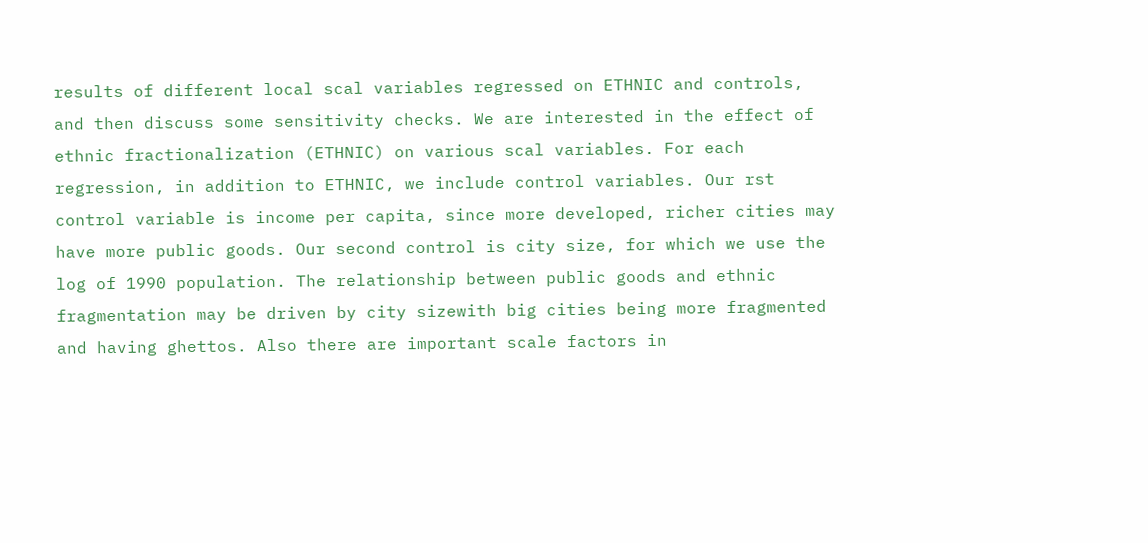results of different local scal variables regressed on ETHNIC and controls, and then discuss some sensitivity checks. We are interested in the effect of ethnic fractionalization (ETHNIC) on various scal variables. For each regression, in addition to ETHNIC, we include control variables. Our rst control variable is income per capita, since more developed, richer cities may have more public goods. Our second control is city size, for which we use the log of 1990 population. The relationship between public goods and ethnic fragmentation may be driven by city sizewith big cities being more fragmented and having ghettos. Also there are important scale factors in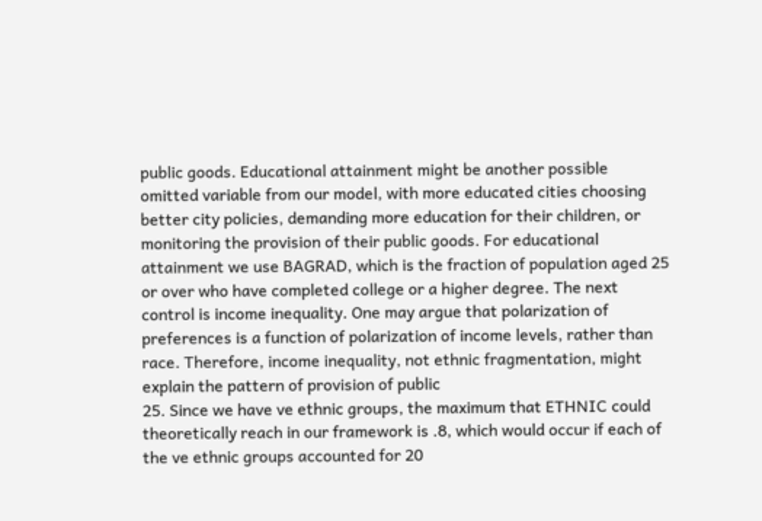public goods. Educational attainment might be another possible omitted variable from our model, with more educated cities choosing better city policies, demanding more education for their children, or monitoring the provision of their public goods. For educational attainment we use BAGRAD, which is the fraction of population aged 25 or over who have completed college or a higher degree. The next control is income inequality. One may argue that polarization of preferences is a function of polarization of income levels, rather than race. Therefore, income inequality, not ethnic fragmentation, might explain the pattern of provision of public
25. Since we have ve ethnic groups, the maximum that ETHNIC could theoretically reach in our framework is .8, which would occur if each of the ve ethnic groups accounted for 20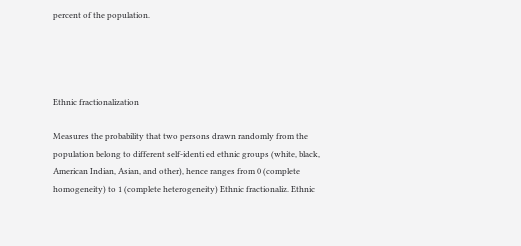percent of the population.




Ethnic fractionalization

Measures the probability that two persons drawn randomly from the population belong to different self-identi ed ethnic groups (white, black, American Indian, Asian, and other), hence ranges from 0 (complete homogeneity) to 1 (complete heterogeneity) Ethnic fractionaliz. Ethnic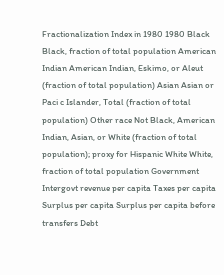Fractionalization Index in 1980 1980 Black Black, fraction of total population American Indian American Indian, Eskimo, or Aleut (fraction of total population) Asian Asian or Paci c Islander, Total (fraction of total population) Other race Not Black, American Indian, Asian, or White (fraction of total population); proxy for Hispanic White White, fraction of total population Government Intergovt revenue per capita Taxes per capita Surplus per capita Surplus per capita before transfers Debt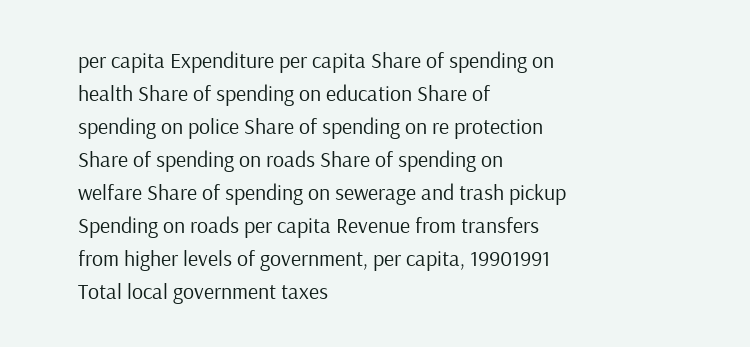per capita Expenditure per capita Share of spending on health Share of spending on education Share of spending on police Share of spending on re protection Share of spending on roads Share of spending on welfare Share of spending on sewerage and trash pickup Spending on roads per capita Revenue from transfers from higher levels of government, per capita, 19901991 Total local government taxes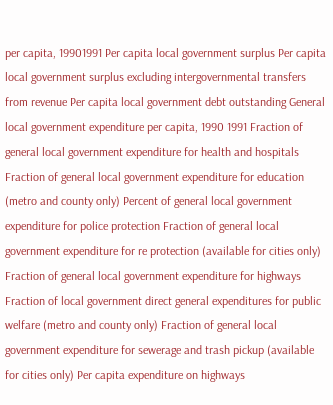per capita, 19901991 Per capita local government surplus Per capita local government surplus excluding intergovernmental transfers from revenue Per capita local government debt outstanding General local government expenditure per capita, 1990 1991 Fraction of general local government expenditure for health and hospitals Fraction of general local government expenditure for education (metro and county only) Percent of general local government expenditure for police protection Fraction of general local government expenditure for re protection (available for cities only) Fraction of general local government expenditure for highways Fraction of local government direct general expenditures for public welfare (metro and county only) Fraction of general local government expenditure for sewerage and trash pickup (available for cities only) Per capita expenditure on highways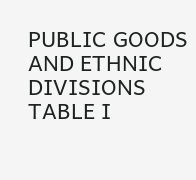PUBLIC GOODS AND ETHNIC DIVISIONS TABLE I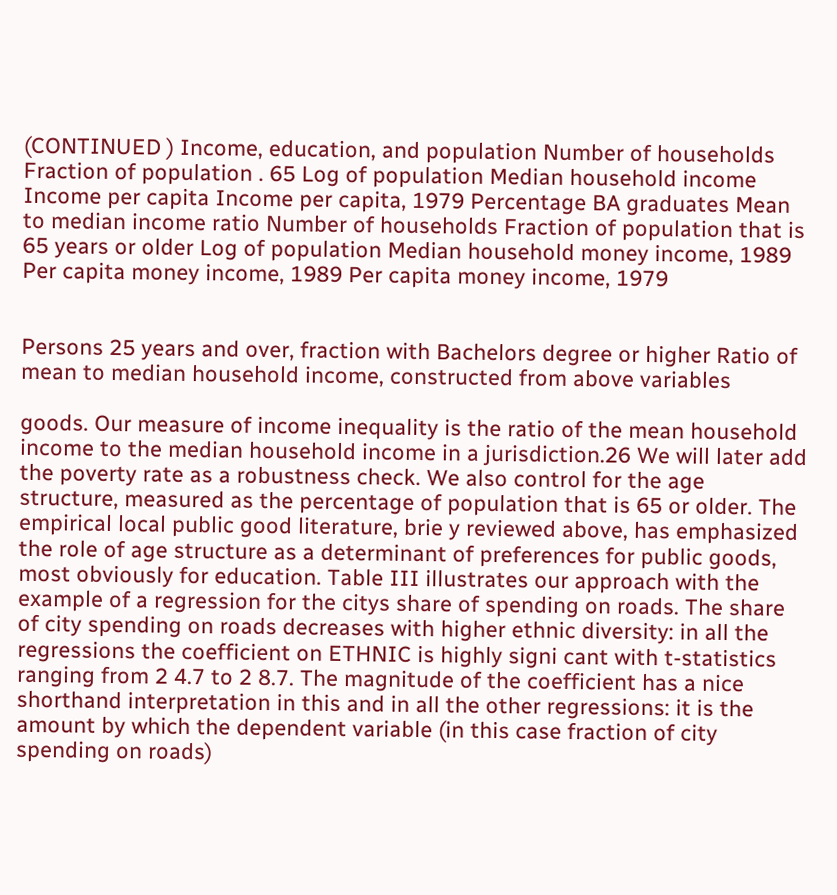(CONTINUED ) Income, education, and population Number of households Fraction of population . 65 Log of population Median household income Income per capita Income per capita, 1979 Percentage BA graduates Mean to median income ratio Number of households Fraction of population that is 65 years or older Log of population Median household money income, 1989 Per capita money income, 1989 Per capita money income, 1979


Persons 25 years and over, fraction with Bachelors degree or higher Ratio of mean to median household income, constructed from above variables

goods. Our measure of income inequality is the ratio of the mean household income to the median household income in a jurisdiction.26 We will later add the poverty rate as a robustness check. We also control for the age structure, measured as the percentage of population that is 65 or older. The empirical local public good literature, brie y reviewed above, has emphasized the role of age structure as a determinant of preferences for public goods, most obviously for education. Table III illustrates our approach with the example of a regression for the citys share of spending on roads. The share of city spending on roads decreases with higher ethnic diversity: in all the regressions the coefficient on ETHNIC is highly signi cant with t-statistics ranging from 2 4.7 to 2 8.7. The magnitude of the coefficient has a nice shorthand interpretation in this and in all the other regressions: it is the amount by which the dependent variable (in this case fraction of city spending on roads)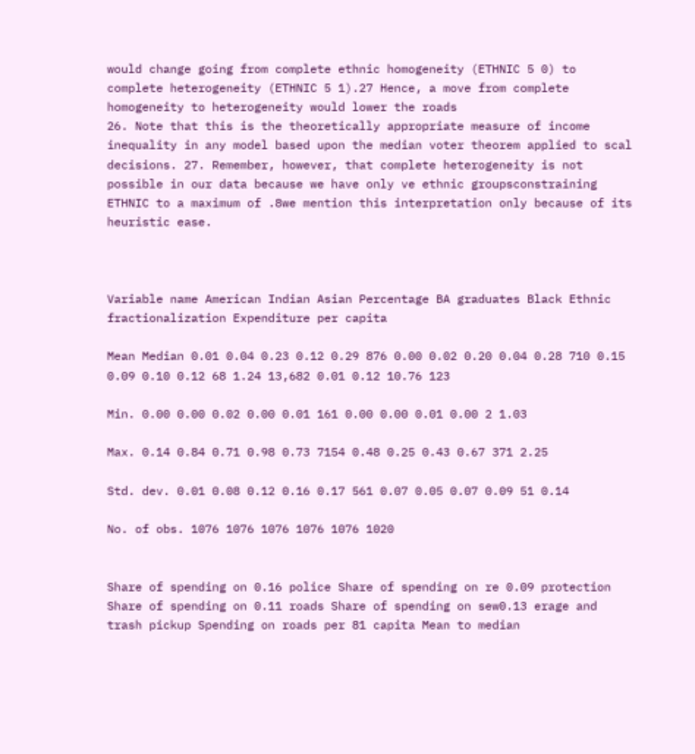would change going from complete ethnic homogeneity (ETHNIC 5 0) to complete heterogeneity (ETHNIC 5 1).27 Hence, a move from complete homogeneity to heterogeneity would lower the roads
26. Note that this is the theoretically appropriate measure of income inequality in any model based upon the median voter theorem applied to scal decisions. 27. Remember, however, that complete heterogeneity is not possible in our data because we have only ve ethnic groupsconstraining ETHNIC to a maximum of .8we mention this interpretation only because of its heuristic ease.



Variable name American Indian Asian Percentage BA graduates Black Ethnic fractionalization Expenditure per capita

Mean Median 0.01 0.04 0.23 0.12 0.29 876 0.00 0.02 0.20 0.04 0.28 710 0.15 0.09 0.10 0.12 68 1.24 13,682 0.01 0.12 10.76 123

Min. 0.00 0.00 0.02 0.00 0.01 161 0.00 0.00 0.01 0.00 2 1.03

Max. 0.14 0.84 0.71 0.98 0.73 7154 0.48 0.25 0.43 0.67 371 2.25

Std. dev. 0.01 0.08 0.12 0.16 0.17 561 0.07 0.05 0.07 0.09 51 0.14

No. of obs. 1076 1076 1076 1076 1076 1020


Share of spending on 0.16 police Share of spending on re 0.09 protection Share of spending on 0.11 roads Share of spending on sew0.13 erage and trash pickup Spending on roads per 81 capita Mean to median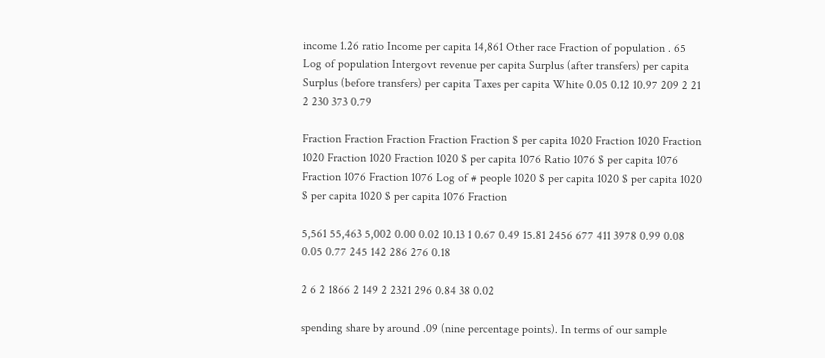income 1.26 ratio Income per capita 14,861 Other race Fraction of population . 65 Log of population Intergovt revenue per capita Surplus (after transfers) per capita Surplus (before transfers) per capita Taxes per capita White 0.05 0.12 10.97 209 2 21 2 230 373 0.79

Fraction Fraction Fraction Fraction Fraction $ per capita 1020 Fraction 1020 Fraction 1020 Fraction 1020 Fraction 1020 $ per capita 1076 Ratio 1076 $ per capita 1076 Fraction 1076 Fraction 1076 Log of # people 1020 $ per capita 1020 $ per capita 1020 $ per capita 1020 $ per capita 1076 Fraction

5,561 55,463 5,002 0.00 0.02 10.13 1 0.67 0.49 15.81 2456 677 411 3978 0.99 0.08 0.05 0.77 245 142 286 276 0.18

2 6 2 1866 2 149 2 2321 296 0.84 38 0.02

spending share by around .09 (nine percentage points). In terms of our sample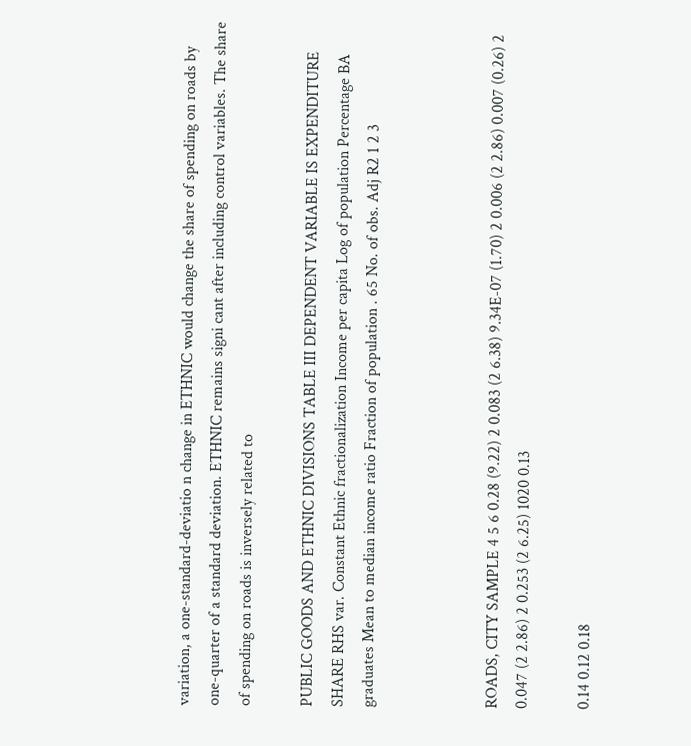variation, a one-standard-deviatio n change in ETHNIC would change the share of spending on roads by one-quarter of a standard deviation. ETHNIC remains signi cant after including control variables. The share of spending on roads is inversely related to

PUBLIC GOODS AND ETHNIC DIVISIONS TABLE III DEPENDENT VARIABLE IS EXPENDITURE SHARE RHS var. Constant Ethnic fractionalization Income per capita Log of population Percentage BA graduates Mean to median income ratio Fraction of population . 65 No. of obs. Adj R2 1 2 3



ROADS, CITY SAMPLE 4 5 6 0.28 (9.22) 2 0.083 (2 6.38) 9.34E-07 (1.70) 2 0.006 (2 2.86) 0.007 (0.26) 2 0.047 (2 2.86) 2 0.253 (2 6.25) 1020 0.13

0.14 0.12 0.18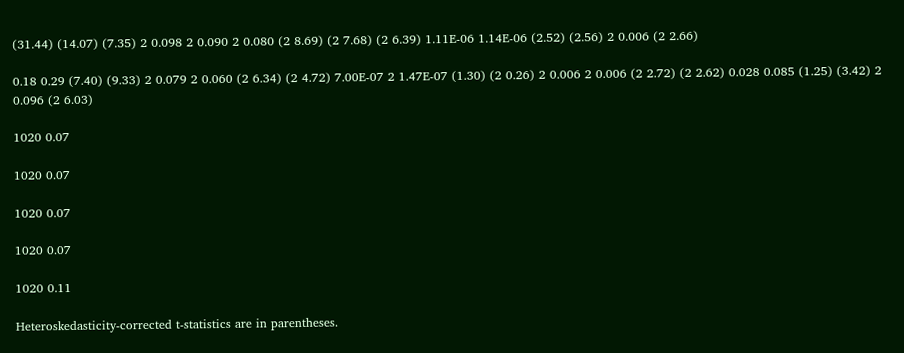(31.44) (14.07) (7.35) 2 0.098 2 0.090 2 0.080 (2 8.69) (2 7.68) (2 6.39) 1.11E-06 1.14E-06 (2.52) (2.56) 2 0.006 (2 2.66)

0.18 0.29 (7.40) (9.33) 2 0.079 2 0.060 (2 6.34) (2 4.72) 7.00E-07 2 1.47E-07 (1.30) (2 0.26) 2 0.006 2 0.006 (2 2.72) (2 2.62) 0.028 0.085 (1.25) (3.42) 2 0.096 (2 6.03)

1020 0.07

1020 0.07

1020 0.07

1020 0.07

1020 0.11

Heteroskedasticity-corrected t-statistics are in parentheses.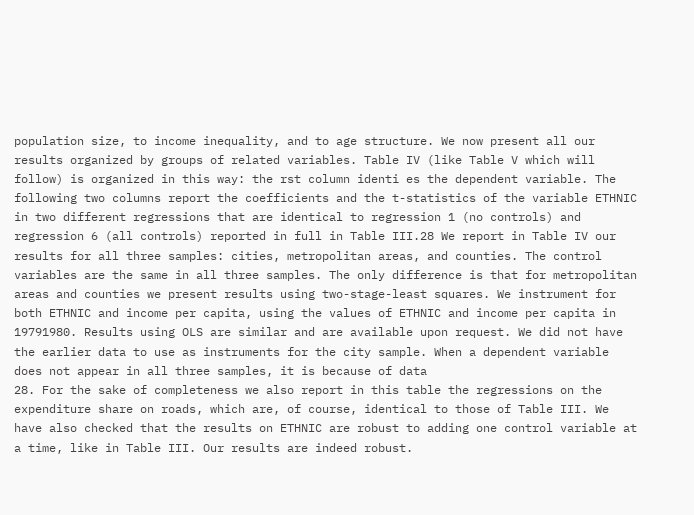population size, to income inequality, and to age structure. We now present all our results organized by groups of related variables. Table IV (like Table V which will follow) is organized in this way: the rst column identi es the dependent variable. The following two columns report the coefficients and the t-statistics of the variable ETHNIC in two different regressions that are identical to regression 1 (no controls) and regression 6 (all controls) reported in full in Table III.28 We report in Table IV our results for all three samples: cities, metropolitan areas, and counties. The control variables are the same in all three samples. The only difference is that for metropolitan areas and counties we present results using two-stage-least squares. We instrument for both ETHNIC and income per capita, using the values of ETHNIC and income per capita in 19791980. Results using OLS are similar and are available upon request. We did not have the earlier data to use as instruments for the city sample. When a dependent variable does not appear in all three samples, it is because of data
28. For the sake of completeness we also report in this table the regressions on the expenditure share on roads, which are, of course, identical to those of Table III. We have also checked that the results on ETHNIC are robust to adding one control variable at a time, like in Table III. Our results are indeed robust.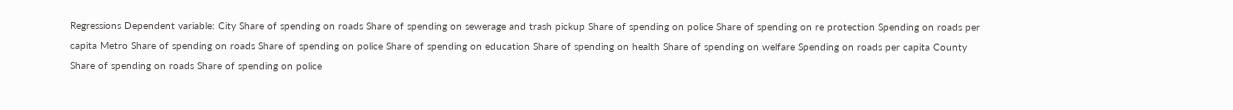Regressions Dependent variable: City Share of spending on roads Share of spending on sewerage and trash pickup Share of spending on police Share of spending on re protection Spending on roads per capita Metro Share of spending on roads Share of spending on police Share of spending on education Share of spending on health Share of spending on welfare Spending on roads per capita County Share of spending on roads Share of spending on police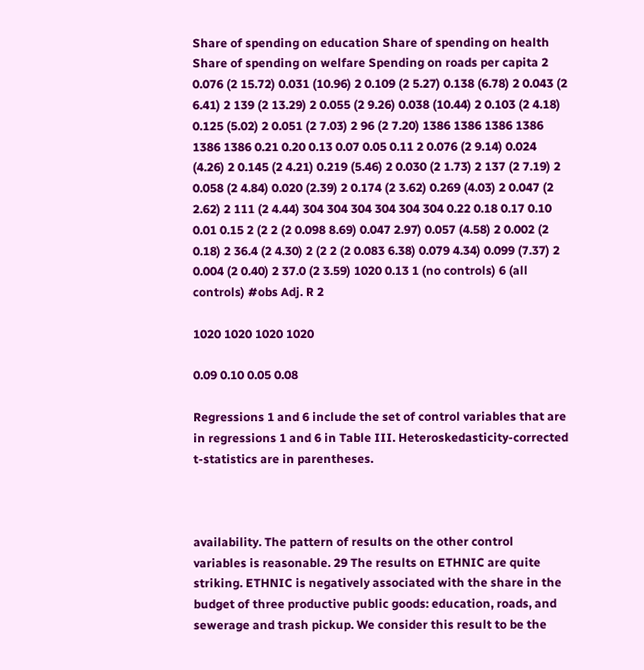Share of spending on education Share of spending on health Share of spending on welfare Spending on roads per capita 2 0.076 (2 15.72) 0.031 (10.96) 2 0.109 (2 5.27) 0.138 (6.78) 2 0.043 (2 6.41) 2 139 (2 13.29) 2 0.055 (2 9.26) 0.038 (10.44) 2 0.103 (2 4.18) 0.125 (5.02) 2 0.051 (2 7.03) 2 96 (2 7.20) 1386 1386 1386 1386 1386 1386 0.21 0.20 0.13 0.07 0.05 0.11 2 0.076 (2 9.14) 0.024 (4.26) 2 0.145 (2 4.21) 0.219 (5.46) 2 0.030 (2 1.73) 2 137 (2 7.19) 2 0.058 (2 4.84) 0.020 (2.39) 2 0.174 (2 3.62) 0.269 (4.03) 2 0.047 (2 2.62) 2 111 (2 4.44) 304 304 304 304 304 304 0.22 0.18 0.17 0.10 0.01 0.15 2 (2 2 (2 0.098 8.69) 0.047 2.97) 0.057 (4.58) 2 0.002 (2 0.18) 2 36.4 (2 4.30) 2 (2 2 (2 0.083 6.38) 0.079 4.34) 0.099 (7.37) 2 0.004 (2 0.40) 2 37.0 (2 3.59) 1020 0.13 1 (no controls) 6 (all controls) #obs Adj. R 2

1020 1020 1020 1020

0.09 0.10 0.05 0.08

Regressions 1 and 6 include the set of control variables that are in regressions 1 and 6 in Table III. Heteroskedasticity-corrected t-statistics are in parentheses.



availability. The pattern of results on the other control variables is reasonable. 29 The results on ETHNIC are quite striking. ETHNIC is negatively associated with the share in the budget of three productive public goods: education, roads, and sewerage and trash pickup. We consider this result to be the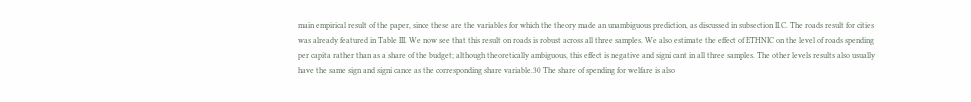main empirical result of the paper, since these are the variables for which the theory made an unambiguous prediction, as discussed in subsection II.C. The roads result for cities was already featured in Table III. We now see that this result on roads is robust across all three samples. We also estimate the effect of ETHNIC on the level of roads spending per capita rather than as a share of the budget; although theoretically ambiguous, this effect is negative and signi cant in all three samples. The other levels results also usually have the same sign and signi cance as the corresponding share variable.30 The share of spending for welfare is also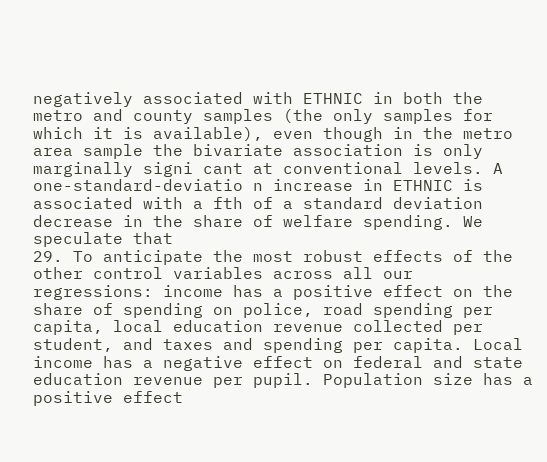negatively associated with ETHNIC in both the metro and county samples (the only samples for which it is available), even though in the metro area sample the bivariate association is only marginally signi cant at conventional levels. A one-standard-deviatio n increase in ETHNIC is associated with a fth of a standard deviation decrease in the share of welfare spending. We speculate that
29. To anticipate the most robust effects of the other control variables across all our regressions: income has a positive effect on the share of spending on police, road spending per capita, local education revenue collected per student, and taxes and spending per capita. Local income has a negative effect on federal and state education revenue per pupil. Population size has a positive effect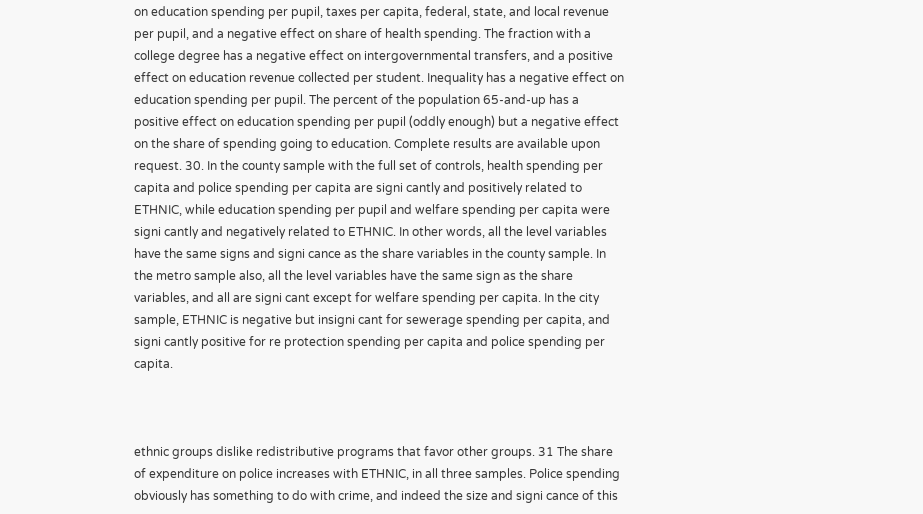on education spending per pupil, taxes per capita, federal, state, and local revenue per pupil, and a negative effect on share of health spending. The fraction with a college degree has a negative effect on intergovernmental transfers, and a positive effect on education revenue collected per student. Inequality has a negative effect on education spending per pupil. The percent of the population 65-and-up has a positive effect on education spending per pupil (oddly enough) but a negative effect on the share of spending going to education. Complete results are available upon request. 30. In the county sample with the full set of controls, health spending per capita and police spending per capita are signi cantly and positively related to ETHNIC, while education spending per pupil and welfare spending per capita were signi cantly and negatively related to ETHNIC. In other words, all the level variables have the same signs and signi cance as the share variables in the county sample. In the metro sample also, all the level variables have the same sign as the share variables, and all are signi cant except for welfare spending per capita. In the city sample, ETHNIC is negative but insigni cant for sewerage spending per capita, and signi cantly positive for re protection spending per capita and police spending per capita.



ethnic groups dislike redistributive programs that favor other groups. 31 The share of expenditure on police increases with ETHNIC, in all three samples. Police spending obviously has something to do with crime, and indeed the size and signi cance of this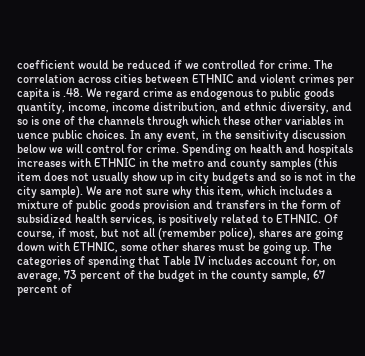coefficient would be reduced if we controlled for crime. The correlation across cities between ETHNIC and violent crimes per capita is .48. We regard crime as endogenous to public goods quantity, income, income distribution, and ethnic diversity, and so is one of the channels through which these other variables in uence public choices. In any event, in the sensitivity discussion below we will control for crime. Spending on health and hospitals increases with ETHNIC in the metro and county samples (this item does not usually show up in city budgets and so is not in the city sample). We are not sure why this item, which includes a mixture of public goods provision and transfers in the form of subsidized health services, is positively related to ETHNIC. Of course, if most, but not all (remember police), shares are going down with ETHNIC, some other shares must be going up. The categories of spending that Table IV includes account for, on average, 73 percent of the budget in the county sample, 67 percent of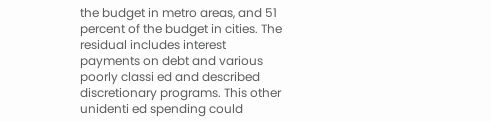the budget in metro areas, and 51 percent of the budget in cities. The residual includes interest payments on debt and various poorly classi ed and described discretionary programs. This other unidenti ed spending could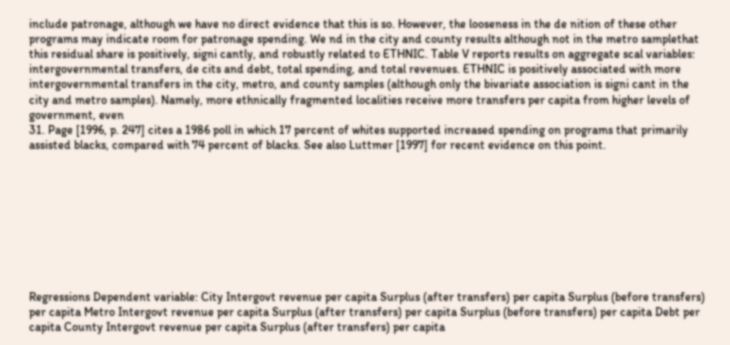include patronage, although we have no direct evidence that this is so. However, the looseness in the de nition of these other programs may indicate room for patronage spending. We nd in the city and county results although not in the metro samplethat this residual share is positively, signi cantly, and robustly related to ETHNIC. Table V reports results on aggregate scal variables: intergovernmental transfers, de cits and debt, total spending, and total revenues. ETHNIC is positively associated with more intergovernmental transfers in the city, metro, and county samples (although only the bivariate association is signi cant in the city and metro samples). Namely, more ethnically fragmented localities receive more transfers per capita from higher levels of government, even
31. Page [1996, p. 247] cites a 1986 poll in which 17 percent of whites supported increased spending on programs that primarily assisted blacks, compared with 74 percent of blacks. See also Luttmer [1997] for recent evidence on this point.









Regressions Dependent variable: City Intergovt revenue per capita Surplus (after transfers) per capita Surplus (before transfers) per capita Metro Intergovt revenue per capita Surplus (after transfers) per capita Surplus (before transfers) per capita Debt per capita County Intergovt revenue per capita Surplus (after transfers) per capita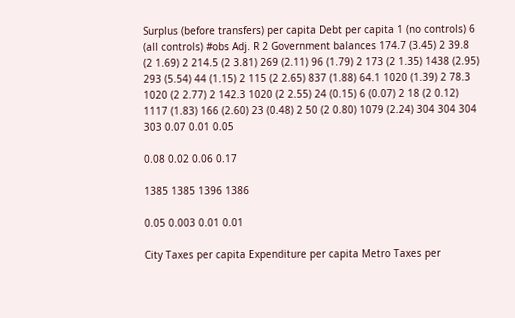Surplus (before transfers) per capita Debt per capita 1 (no controls) 6 (all controls) #obs Adj. R 2 Government balances 174.7 (3.45) 2 39.8 (2 1.69) 2 214.5 (2 3.81) 269 (2.11) 96 (1.79) 2 173 (2 1.35) 1438 (2.95) 293 (5.54) 44 (1.15) 2 115 (2 2.65) 837 (1.88) 64.1 1020 (1.39) 2 78.3 1020 (2 2.77) 2 142.3 1020 (2 2.55) 24 (0.15) 6 (0.07) 2 18 (2 0.12) 1117 (1.83) 166 (2.60) 23 (0.48) 2 50 (2 0.80) 1079 (2.24) 304 304 304 303 0.07 0.01 0.05

0.08 0.02 0.06 0.17

1385 1385 1396 1386

0.05 0.003 0.01 0.01

City Taxes per capita Expenditure per capita Metro Taxes per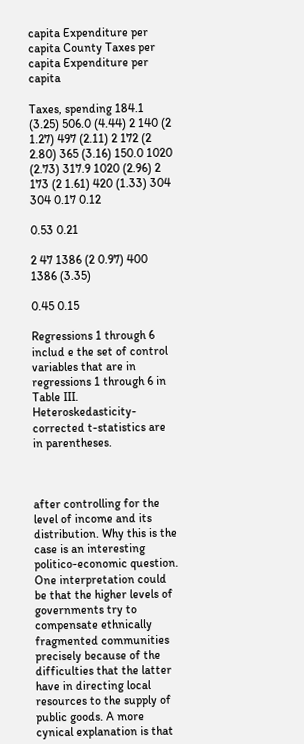capita Expenditure per capita County Taxes per capita Expenditure per capita

Taxes, spending 184.1 (3.25) 506.0 (4.44) 2 140 (2 1.27) 497 (2.11) 2 172 (2 2.80) 365 (3.16) 150.0 1020 (2.73) 317.9 1020 (2.96) 2 173 (2 1.61) 420 (1.33) 304 304 0.17 0.12

0.53 0.21

2 47 1386 (2 0.97) 400 1386 (3.35)

0.45 0.15

Regressions 1 through 6 includ e the set of control variables that are in regressions 1 through 6 in Table III. Heteroskedasticity-corrected t-statistics are in parentheses.



after controlling for the level of income and its distribution. Why this is the case is an interesting politico-economic question. One interpretation could be that the higher levels of governments try to compensate ethnically fragmented communities precisely because of the difficulties that the latter have in directing local resources to the supply of public goods. A more cynical explanation is that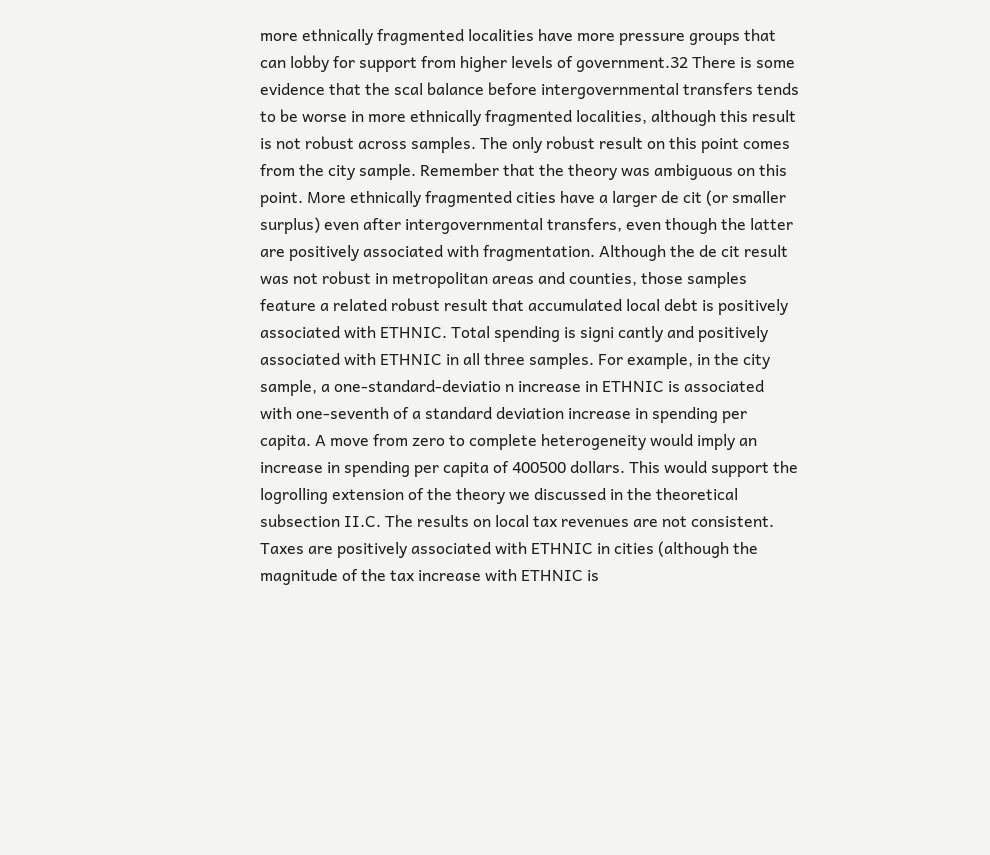more ethnically fragmented localities have more pressure groups that can lobby for support from higher levels of government.32 There is some evidence that the scal balance before intergovernmental transfers tends to be worse in more ethnically fragmented localities, although this result is not robust across samples. The only robust result on this point comes from the city sample. Remember that the theory was ambiguous on this point. More ethnically fragmented cities have a larger de cit (or smaller surplus) even after intergovernmental transfers, even though the latter are positively associated with fragmentation. Although the de cit result was not robust in metropolitan areas and counties, those samples feature a related robust result that accumulated local debt is positively associated with ETHNIC. Total spending is signi cantly and positively associated with ETHNIC in all three samples. For example, in the city sample, a one-standard-deviatio n increase in ETHNIC is associated with one-seventh of a standard deviation increase in spending per capita. A move from zero to complete heterogeneity would imply an increase in spending per capita of 400500 dollars. This would support the logrolling extension of the theory we discussed in the theoretical subsection II.C. The results on local tax revenues are not consistent. Taxes are positively associated with ETHNIC in cities (although the magnitude of the tax increase with ETHNIC is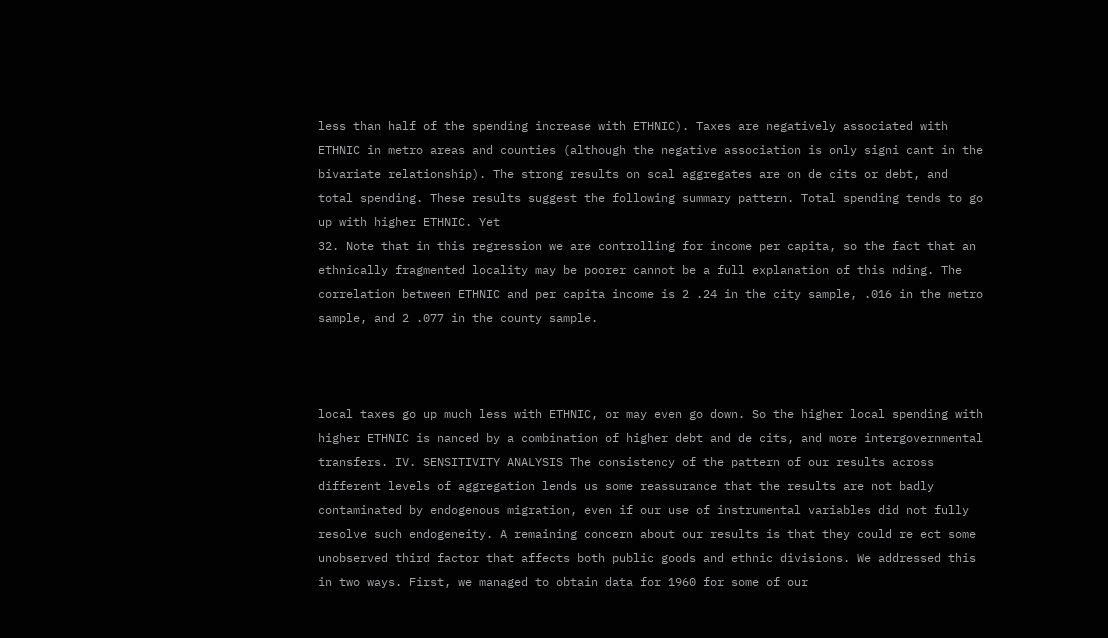less than half of the spending increase with ETHNIC). Taxes are negatively associated with ETHNIC in metro areas and counties (although the negative association is only signi cant in the bivariate relationship). The strong results on scal aggregates are on de cits or debt, and total spending. These results suggest the following summary pattern. Total spending tends to go up with higher ETHNIC. Yet
32. Note that in this regression we are controlling for income per capita, so the fact that an ethnically fragmented locality may be poorer cannot be a full explanation of this nding. The correlation between ETHNIC and per capita income is 2 .24 in the city sample, .016 in the metro sample, and 2 .077 in the county sample.



local taxes go up much less with ETHNIC, or may even go down. So the higher local spending with higher ETHNIC is nanced by a combination of higher debt and de cits, and more intergovernmental transfers. IV. SENSITIVITY ANALYSIS The consistency of the pattern of our results across different levels of aggregation lends us some reassurance that the results are not badly contaminated by endogenous migration, even if our use of instrumental variables did not fully resolve such endogeneity. A remaining concern about our results is that they could re ect some unobserved third factor that affects both public goods and ethnic divisions. We addressed this in two ways. First, we managed to obtain data for 1960 for some of our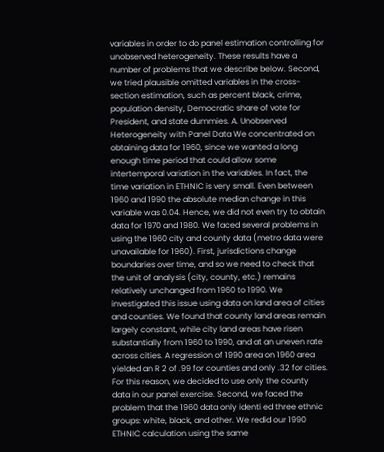variables in order to do panel estimation controlling for unobserved heterogeneity. These results have a number of problems that we describe below. Second, we tried plausible omitted variables in the cross-section estimation, such as percent black, crime, population density, Democratic share of vote for President, and state dummies. A. Unobserved Heterogeneity with Panel Data We concentrated on obtaining data for 1960, since we wanted a long enough time period that could allow some intertemporal variation in the variables. In fact, the time variation in ETHNIC is very small. Even between 1960 and 1990 the absolute median change in this variable was 0.04. Hence, we did not even try to obtain data for 1970 and 1980. We faced several problems in using the 1960 city and county data (metro data were unavailable for 1960). First, jurisdictions change boundaries over time, and so we need to check that the unit of analysis (city, county, etc.) remains relatively unchanged from 1960 to 1990. We investigated this issue using data on land area of cities and counties. We found that county land areas remain largely constant, while city land areas have risen substantially from 1960 to 1990, and at an uneven rate across cities. A regression of 1990 area on 1960 area yielded an R 2 of .99 for counties and only .32 for cities. For this reason, we decided to use only the county data in our panel exercise. Second, we faced the problem that the 1960 data only identi ed three ethnic groups: white, black, and other. We redid our 1990 ETHNIC calculation using the same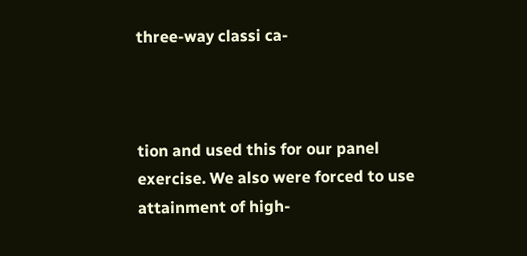three-way classi ca-



tion and used this for our panel exercise. We also were forced to use attainment of high-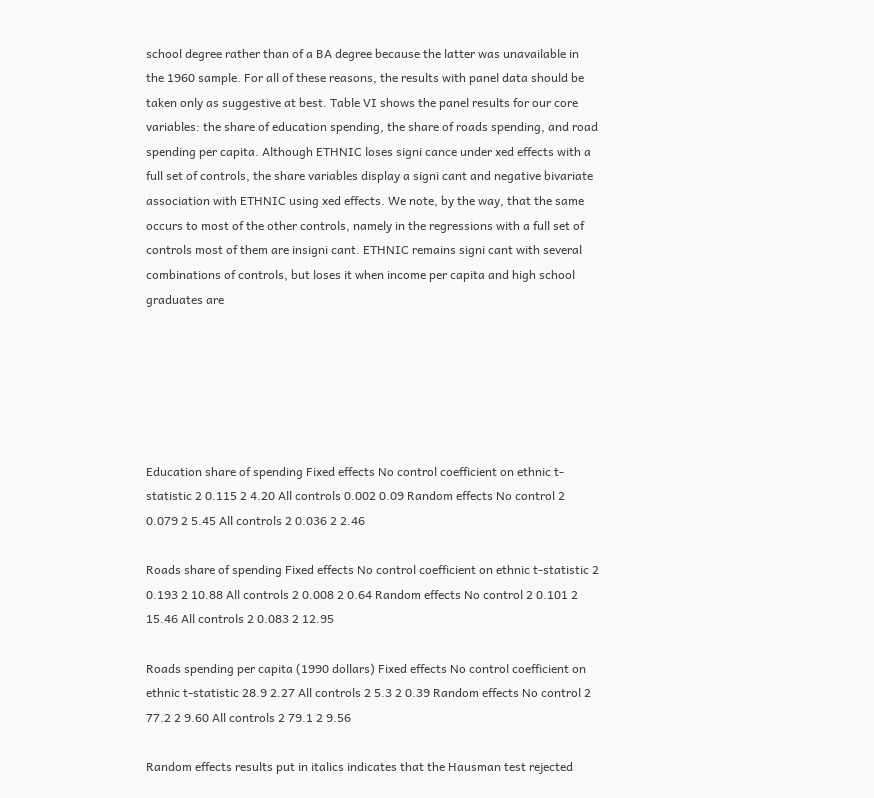school degree rather than of a BA degree because the latter was unavailable in the 1960 sample. For all of these reasons, the results with panel data should be taken only as suggestive at best. Table VI shows the panel results for our core variables: the share of education spending, the share of roads spending, and road spending per capita. Although ETHNIC loses signi cance under xed effects with a full set of controls, the share variables display a signi cant and negative bivariate association with ETHNIC using xed effects. We note, by the way, that the same occurs to most of the other controls, namely in the regressions with a full set of controls most of them are insigni cant. ETHNIC remains signi cant with several combinations of controls, but loses it when income per capita and high school graduates are






Education share of spending Fixed effects No control coefficient on ethnic t-statistic 2 0.115 2 4.20 All controls 0.002 0.09 Random effects No control 2 0.079 2 5.45 All controls 2 0.036 2 2.46

Roads share of spending Fixed effects No control coefficient on ethnic t-statistic 2 0.193 2 10.88 All controls 2 0.008 2 0.64 Random effects No control 2 0.101 2 15.46 All controls 2 0.083 2 12.95

Roads spending per capita (1990 dollars) Fixed effects No control coefficient on ethnic t-statistic 28.9 2.27 All controls 2 5.3 2 0.39 Random effects No control 2 77.2 2 9.60 All controls 2 79.1 2 9.56

Random effects results put in italics indicates that the Hausman test rejected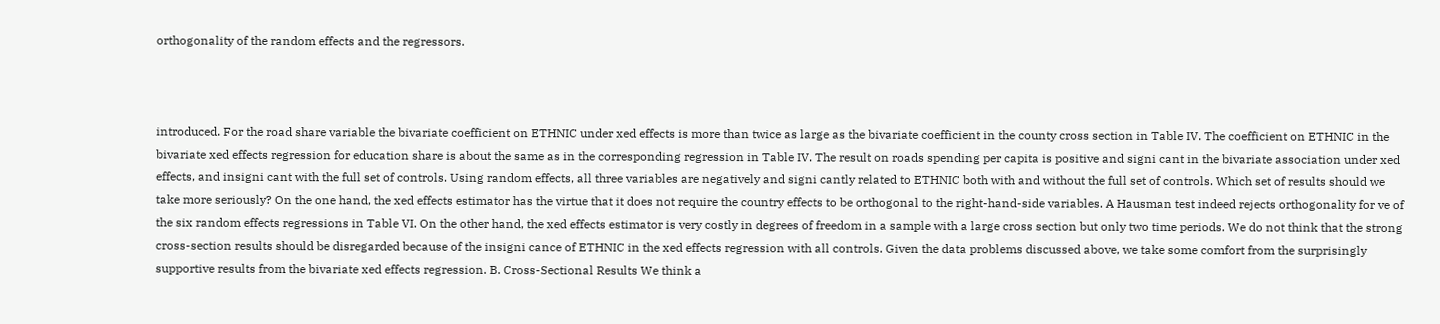orthogonality of the random effects and the regressors.



introduced. For the road share variable the bivariate coefficient on ETHNIC under xed effects is more than twice as large as the bivariate coefficient in the county cross section in Table IV. The coefficient on ETHNIC in the bivariate xed effects regression for education share is about the same as in the corresponding regression in Table IV. The result on roads spending per capita is positive and signi cant in the bivariate association under xed effects, and insigni cant with the full set of controls. Using random effects, all three variables are negatively and signi cantly related to ETHNIC both with and without the full set of controls. Which set of results should we take more seriously? On the one hand, the xed effects estimator has the virtue that it does not require the country effects to be orthogonal to the right-hand-side variables. A Hausman test indeed rejects orthogonality for ve of the six random effects regressions in Table VI. On the other hand, the xed effects estimator is very costly in degrees of freedom in a sample with a large cross section but only two time periods. We do not think that the strong cross-section results should be disregarded because of the insigni cance of ETHNIC in the xed effects regression with all controls. Given the data problems discussed above, we take some comfort from the surprisingly supportive results from the bivariate xed effects regression. B. Cross-Sectional Results We think a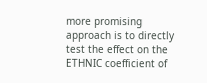more promising approach is to directly test the effect on the ETHNIC coefficient of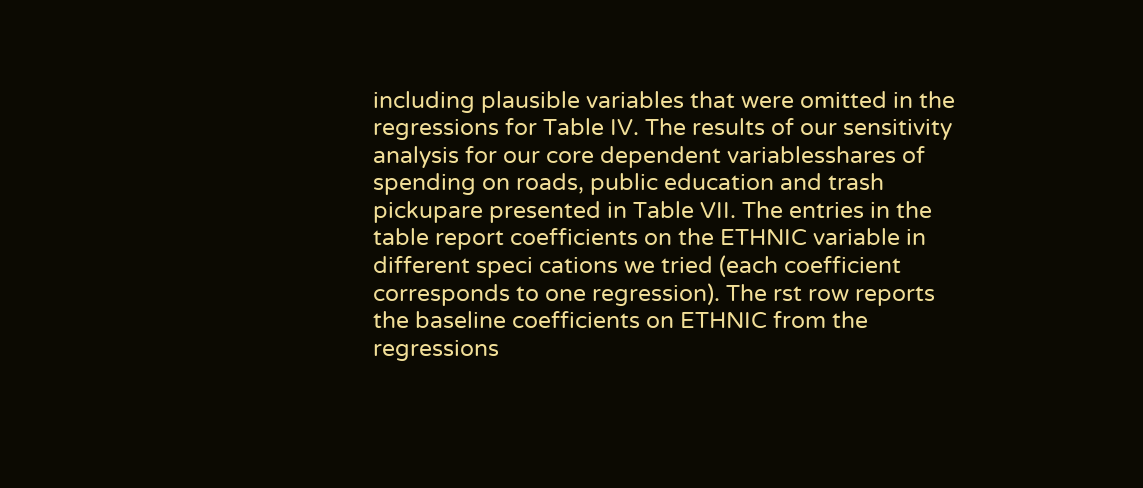including plausible variables that were omitted in the regressions for Table IV. The results of our sensitivity analysis for our core dependent variablesshares of spending on roads, public education and trash pickupare presented in Table VII. The entries in the table report coefficients on the ETHNIC variable in different speci cations we tried (each coefficient corresponds to one regression). The rst row reports the baseline coefficients on ETHNIC from the regressions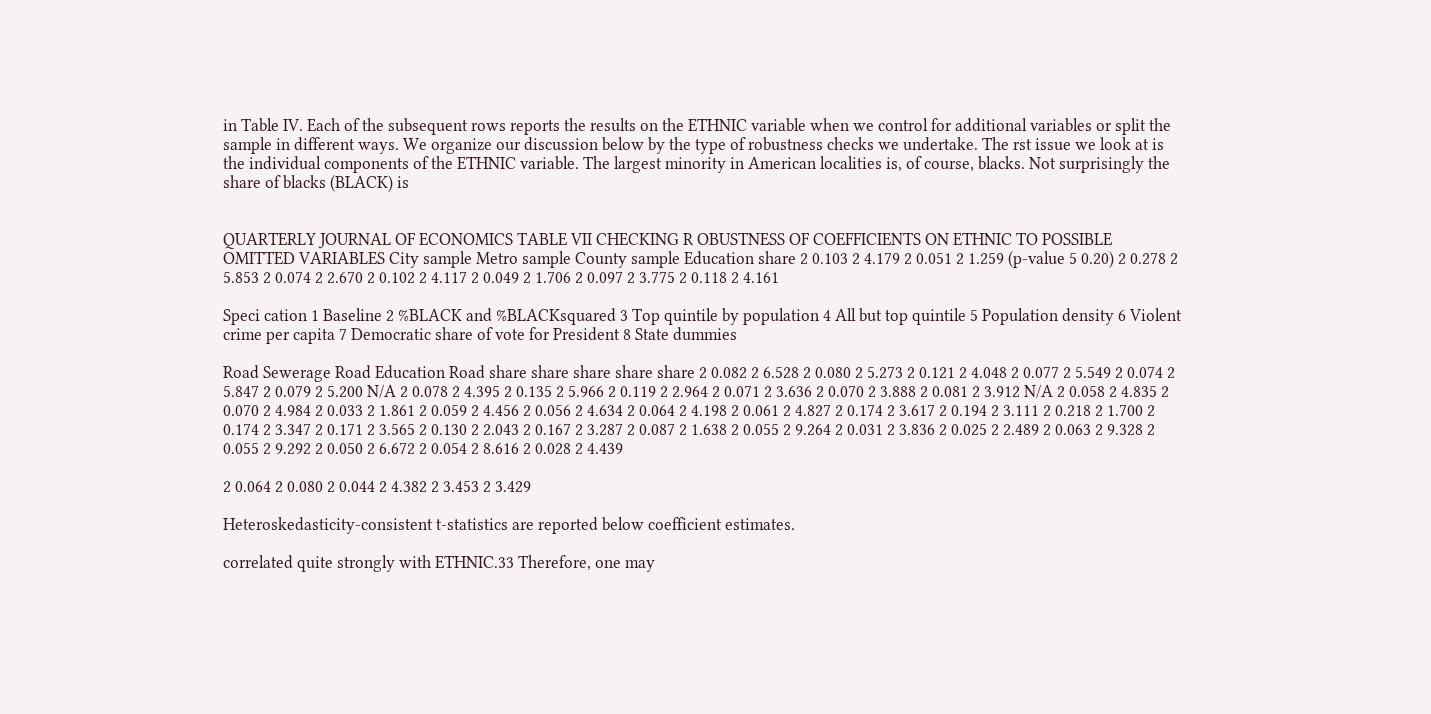in Table IV. Each of the subsequent rows reports the results on the ETHNIC variable when we control for additional variables or split the sample in different ways. We organize our discussion below by the type of robustness checks we undertake. The rst issue we look at is the individual components of the ETHNIC variable. The largest minority in American localities is, of course, blacks. Not surprisingly the share of blacks (BLACK) is


QUARTERLY JOURNAL OF ECONOMICS TABLE VII CHECKING R OBUSTNESS OF COEFFICIENTS ON ETHNIC TO POSSIBLE OMITTED VARIABLES City sample Metro sample County sample Education share 2 0.103 2 4.179 2 0.051 2 1.259 (p-value 5 0.20) 2 0.278 2 5.853 2 0.074 2 2.670 2 0.102 2 4.117 2 0.049 2 1.706 2 0.097 2 3.775 2 0.118 2 4.161

Speci cation 1 Baseline 2 %BLACK and %BLACKsquared 3 Top quintile by population 4 All but top quintile 5 Population density 6 Violent crime per capita 7 Democratic share of vote for President 8 State dummies

Road Sewerage Road Education Road share share share share share 2 0.082 2 6.528 2 0.080 2 5.273 2 0.121 2 4.048 2 0.077 2 5.549 2 0.074 2 5.847 2 0.079 2 5.200 N/A 2 0.078 2 4.395 2 0.135 2 5.966 2 0.119 2 2.964 2 0.071 2 3.636 2 0.070 2 3.888 2 0.081 2 3.912 N/A 2 0.058 2 4.835 2 0.070 2 4.984 2 0.033 2 1.861 2 0.059 2 4.456 2 0.056 2 4.634 2 0.064 2 4.198 2 0.061 2 4.827 2 0.174 2 3.617 2 0.194 2 3.111 2 0.218 2 1.700 2 0.174 2 3.347 2 0.171 2 3.565 2 0.130 2 2.043 2 0.167 2 3.287 2 0.087 2 1.638 2 0.055 2 9.264 2 0.031 2 3.836 2 0.025 2 2.489 2 0.063 2 9.328 2 0.055 2 9.292 2 0.050 2 6.672 2 0.054 2 8.616 2 0.028 2 4.439

2 0.064 2 0.080 2 0.044 2 4.382 2 3.453 2 3.429

Heteroskedasticity-consistent t-statistics are reported below coefficient estimates.

correlated quite strongly with ETHNIC.33 Therefore, one may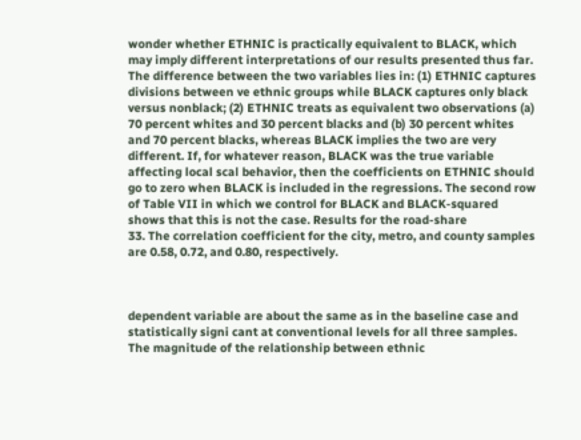wonder whether ETHNIC is practically equivalent to BLACK, which may imply different interpretations of our results presented thus far. The difference between the two variables lies in: (1) ETHNIC captures divisions between ve ethnic groups while BLACK captures only black versus nonblack; (2) ETHNIC treats as equivalent two observations (a) 70 percent whites and 30 percent blacks and (b) 30 percent whites and 70 percent blacks, whereas BLACK implies the two are very different. If, for whatever reason, BLACK was the true variable affecting local scal behavior, then the coefficients on ETHNIC should go to zero when BLACK is included in the regressions. The second row of Table VII in which we control for BLACK and BLACK-squared shows that this is not the case. Results for the road-share
33. The correlation coefficient for the city, metro, and county samples are 0.58, 0.72, and 0.80, respectively.



dependent variable are about the same as in the baseline case and statistically signi cant at conventional levels for all three samples. The magnitude of the relationship between ethnic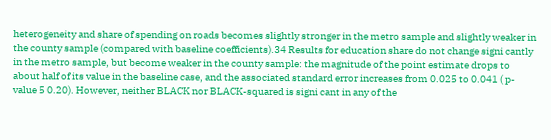heterogeneity and share of spending on roads becomes slightly stronger in the metro sample and slightly weaker in the county sample (compared with baseline coefficients).34 Results for education share do not change signi cantly in the metro sample, but become weaker in the county sample: the magnitude of the point estimate drops to about half of its value in the baseline case, and the associated standard error increases from 0.025 to 0.041 ( p-value 5 0.20). However, neither BLACK nor BLACK-squared is signi cant in any of the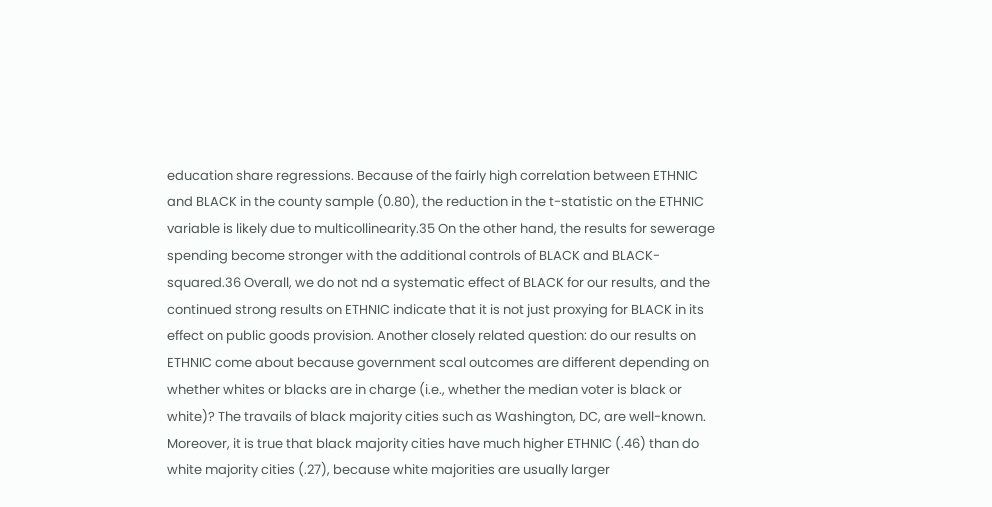education share regressions. Because of the fairly high correlation between ETHNIC and BLACK in the county sample (0.80), the reduction in the t-statistic on the ETHNIC variable is likely due to multicollinearity.35 On the other hand, the results for sewerage spending become stronger with the additional controls of BLACK and BLACK-squared.36 Overall, we do not nd a systematic effect of BLACK for our results, and the continued strong results on ETHNIC indicate that it is not just proxying for BLACK in its effect on public goods provision. Another closely related question: do our results on ETHNIC come about because government scal outcomes are different depending on whether whites or blacks are in charge (i.e., whether the median voter is black or white)? The travails of black majority cities such as Washington, DC, are well-known. Moreover, it is true that black majority cities have much higher ETHNIC (.46) than do white majority cities (.27), because white majorities are usually larger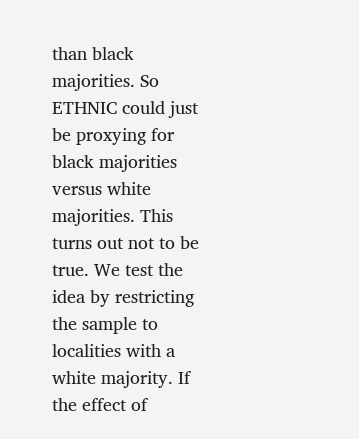than black majorities. So ETHNIC could just be proxying for black majorities versus white majorities. This turns out not to be true. We test the idea by restricting the sample to localities with a white majority. If the effect of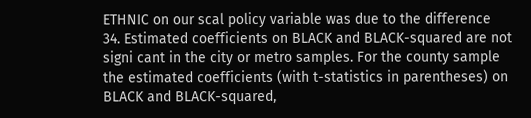ETHNIC on our scal policy variable was due to the difference
34. Estimated coefficients on BLACK and BLACK-squared are not signi cant in the city or metro samples. For the county sample the estimated coefficients (with t-statistics in parentheses) on BLACK and BLACK-squared,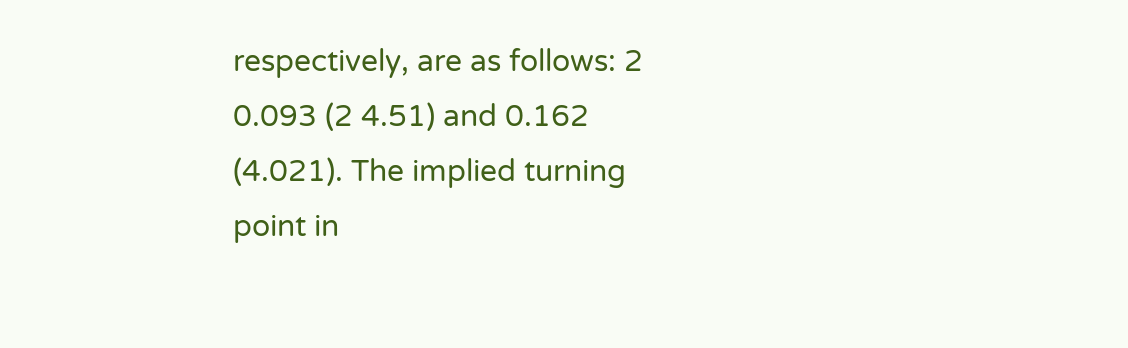respectively, are as follows: 2 0.093 (2 4.51) and 0.162 (4.021). The implied turning point in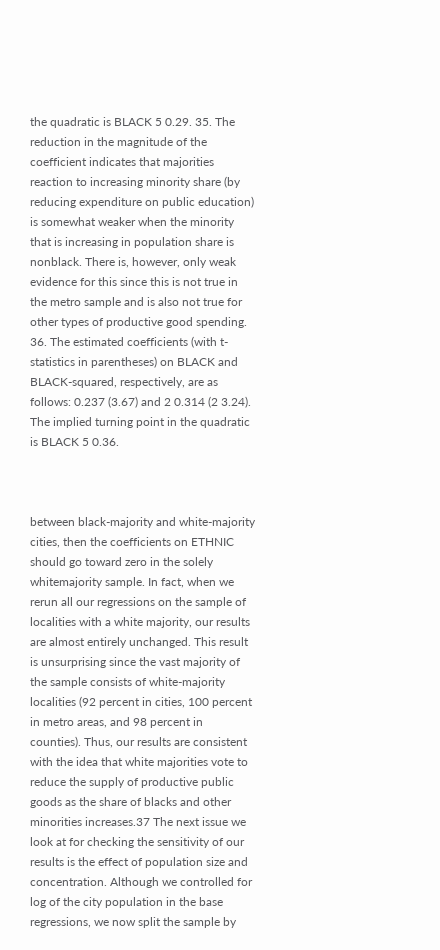the quadratic is BLACK 5 0.29. 35. The reduction in the magnitude of the coefficient indicates that majorities reaction to increasing minority share (by reducing expenditure on public education) is somewhat weaker when the minority that is increasing in population share is nonblack. There is, however, only weak evidence for this since this is not true in the metro sample and is also not true for other types of productive good spending. 36. The estimated coefficients (with t-statistics in parentheses) on BLACK and BLACK-squared, respectively, are as follows: 0.237 (3.67) and 2 0.314 (2 3.24). The implied turning point in the quadratic is BLACK 5 0.36.



between black-majority and white-majority cities, then the coefficients on ETHNIC should go toward zero in the solely whitemajority sample. In fact, when we rerun all our regressions on the sample of localities with a white majority, our results are almost entirely unchanged. This result is unsurprising since the vast majority of the sample consists of white-majority localities (92 percent in cities, 100 percent in metro areas, and 98 percent in counties). Thus, our results are consistent with the idea that white majorities vote to reduce the supply of productive public goods as the share of blacks and other minorities increases.37 The next issue we look at for checking the sensitivity of our results is the effect of population size and concentration. Although we controlled for log of the city population in the base regressions, we now split the sample by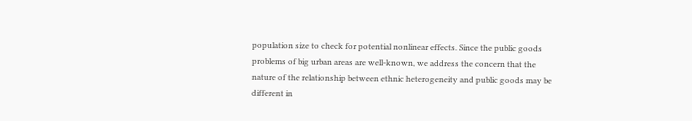population size to check for potential nonlinear effects. Since the public goods problems of big urban areas are well-known, we address the concern that the nature of the relationship between ethnic heterogeneity and public goods may be different in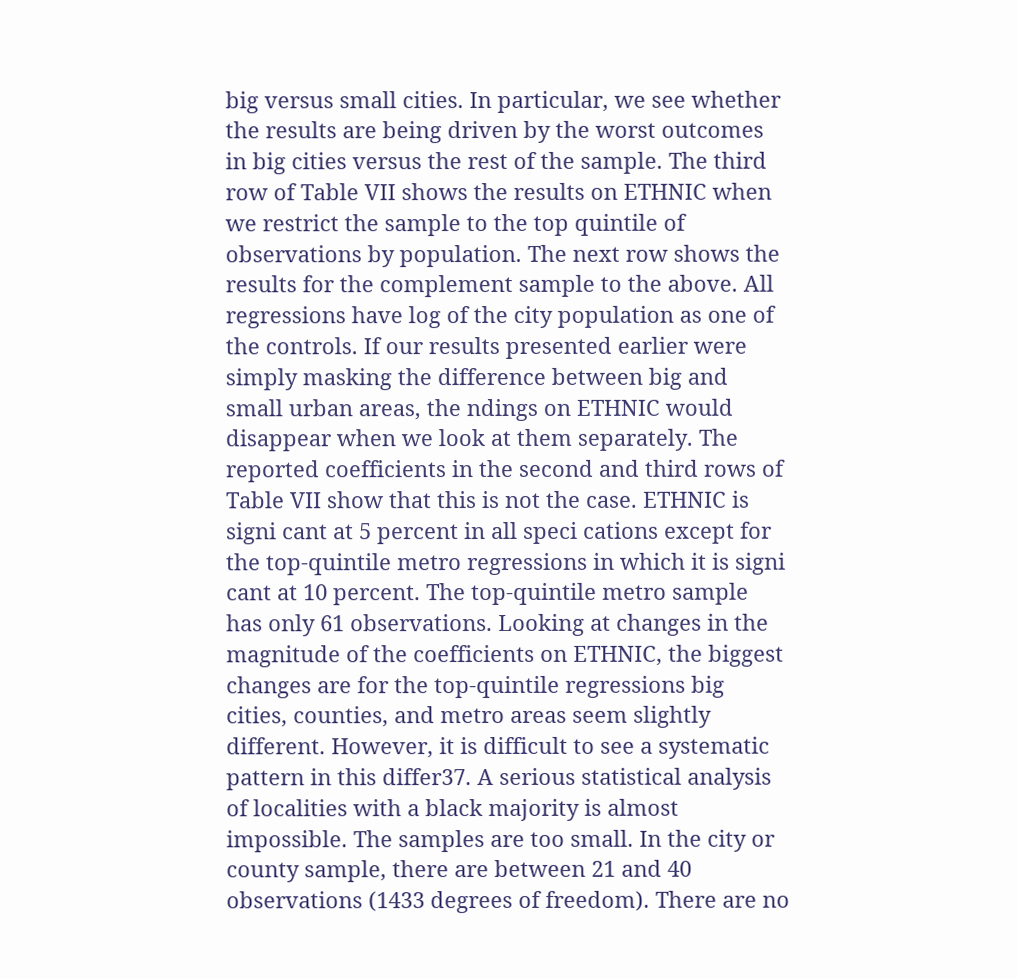big versus small cities. In particular, we see whether the results are being driven by the worst outcomes in big cities versus the rest of the sample. The third row of Table VII shows the results on ETHNIC when we restrict the sample to the top quintile of observations by population. The next row shows the results for the complement sample to the above. All regressions have log of the city population as one of the controls. If our results presented earlier were simply masking the difference between big and small urban areas, the ndings on ETHNIC would disappear when we look at them separately. The reported coefficients in the second and third rows of Table VII show that this is not the case. ETHNIC is signi cant at 5 percent in all speci cations except for the top-quintile metro regressions in which it is signi cant at 10 percent. The top-quintile metro sample has only 61 observations. Looking at changes in the magnitude of the coefficients on ETHNIC, the biggest changes are for the top-quintile regressions big cities, counties, and metro areas seem slightly different. However, it is difficult to see a systematic pattern in this differ37. A serious statistical analysis of localities with a black majority is almost impossible. The samples are too small. In the city or county sample, there are between 21 and 40 observations (1433 degrees of freedom). There are no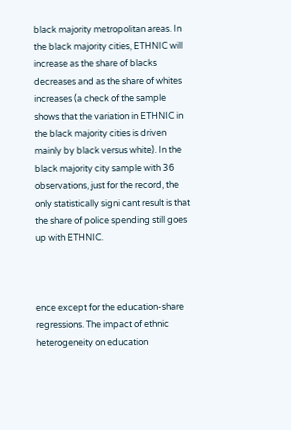black majority metropolitan areas. In the black majority cities, ETHNIC will increase as the share of blacks decreases and as the share of whites increases (a check of the sample shows that the variation in ETHNIC in the black majority cities is driven mainly by black versus white). In the black majority city sample with 36 observations, just for the record, the only statistically signi cant result is that the share of police spending still goes up with ETHNIC.



ence except for the education-share regressions. The impact of ethnic heterogeneity on education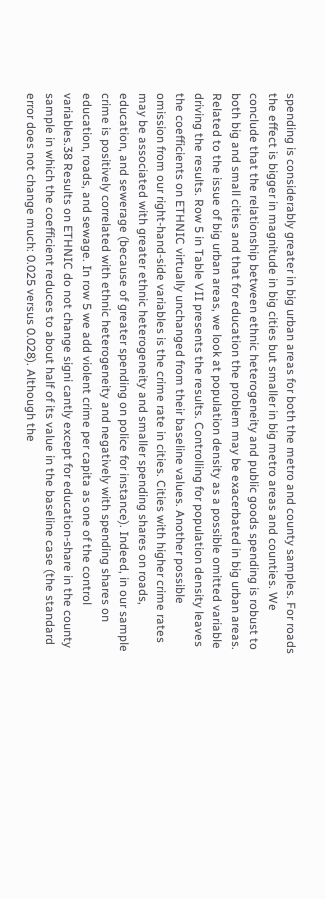spending is considerably greater in big urban areas for both the metro and county samples. For roads the effect is bigger in magnitude in big cities but smaller in big metro areas and counties. We conclude that the relationship between ethnic heterogeneity and public goods spending is robust to both big and small cities and that for education the problem may be exacerbated in big urban areas. Related to the issue of big urban areas, we look at population density as a possible omitted variable driving the results. Row 5 in Table VII presents the results. Controlling for population density leaves the coefficients on ETHNIC virtually unchanged from their baseline values. Another possible omission from our right-hand-side variables is the crime rate in cities. Cities with higher crime rates may be associated with greater ethnic heterogeneity and smaller spending shares on roads, education, and sewerage (because of greater spending on police for instance). Indeed, in our sample crime is positively correlated with ethnic heterogeneity and negatively with spending shares on education, roads, and sewage. In row 5 we add violent crime per capita as one of the control variables.38 Results on ETHNIC do not change signi cantly except for education-share in the county sample in which the coefficient reduces to about half of its value in the baseline case (the standard error does not change much: 0.025 versus 0.028). Although the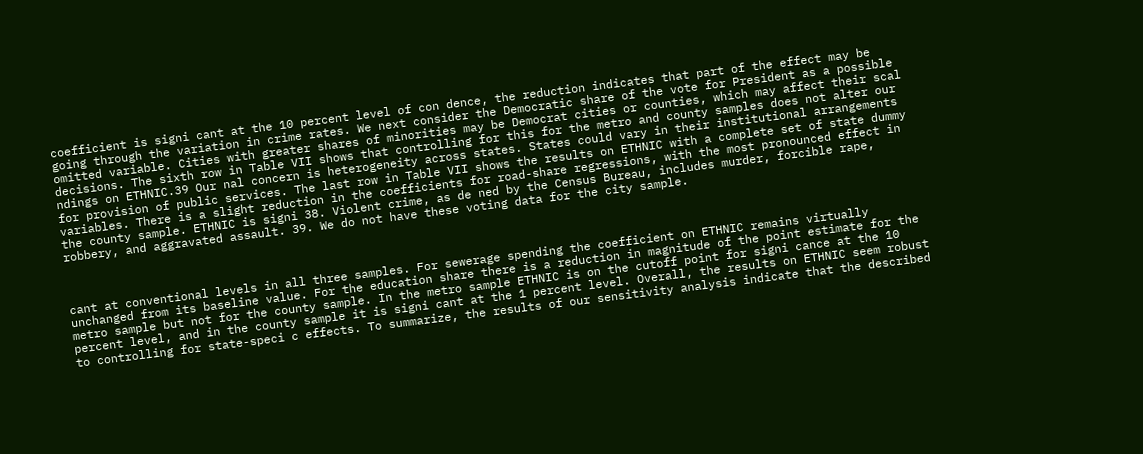coefficient is signi cant at the 10 percent level of con dence, the reduction indicates that part of the effect may be going through the variation in crime rates. We next consider the Democratic share of the vote for President as a possible omitted variable. Cities with greater shares of minorities may be Democrat cities or counties, which may affect their scal decisions. The sixth row in Table VII shows that controlling for this for the metro and county samples does not alter our ndings on ETHNIC.39 Our nal concern is heterogeneity across states. States could vary in their institutional arrangements for provision of public services. The last row in Table VII shows the results on ETHNIC with a complete set of state dummy variables. There is a slight reduction in the coefficients for road-share regressions, with the most pronounced effect in the county sample. ETHNIC is signi 38. Violent crime, as de ned by the Census Bureau, includes murder, forcible rape, robbery, and aggravated assault. 39. We do not have these voting data for the city sample.



cant at conventional levels in all three samples. For sewerage spending the coefficient on ETHNIC remains virtually unchanged from its baseline value. For the education share there is a reduction in magnitude of the point estimate for the metro sample but not for the county sample. In the metro sample ETHNIC is on the cutoff point for signi cance at the 10 percent level, and in the county sample it is signi cant at the 1 percent level. Overall, the results on ETHNIC seem robust to controlling for state-speci c effects. To summarize, the results of our sensitivity analysis indicate that the described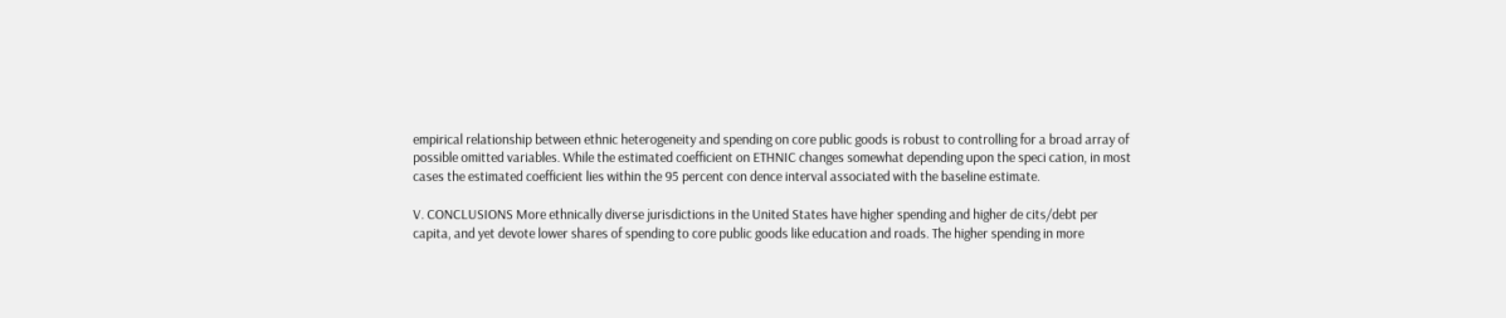empirical relationship between ethnic heterogeneity and spending on core public goods is robust to controlling for a broad array of possible omitted variables. While the estimated coefficient on ETHNIC changes somewhat depending upon the speci cation, in most cases the estimated coefficient lies within the 95 percent con dence interval associated with the baseline estimate.

V. CONCLUSIONS More ethnically diverse jurisdictions in the United States have higher spending and higher de cits/debt per capita, and yet devote lower shares of spending to core public goods like education and roads. The higher spending in more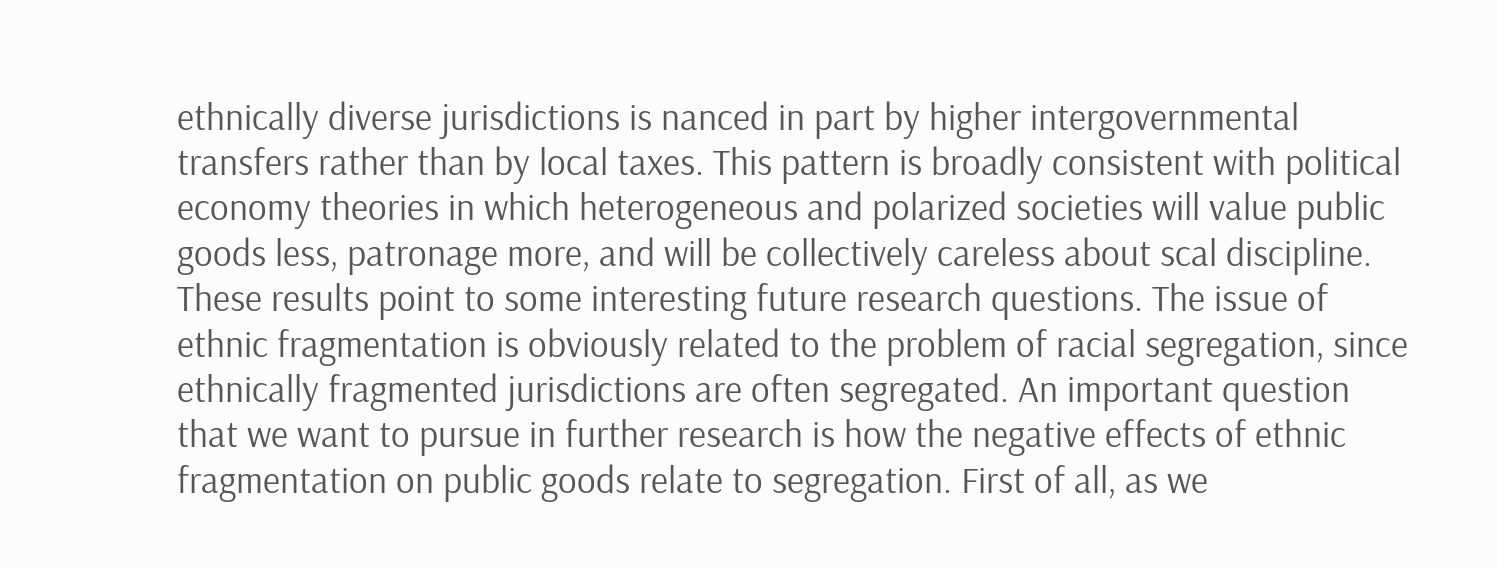ethnically diverse jurisdictions is nanced in part by higher intergovernmental transfers rather than by local taxes. This pattern is broadly consistent with political economy theories in which heterogeneous and polarized societies will value public goods less, patronage more, and will be collectively careless about scal discipline. These results point to some interesting future research questions. The issue of ethnic fragmentation is obviously related to the problem of racial segregation, since ethnically fragmented jurisdictions are often segregated. An important question that we want to pursue in further research is how the negative effects of ethnic fragmentation on public goods relate to segregation. First of all, as we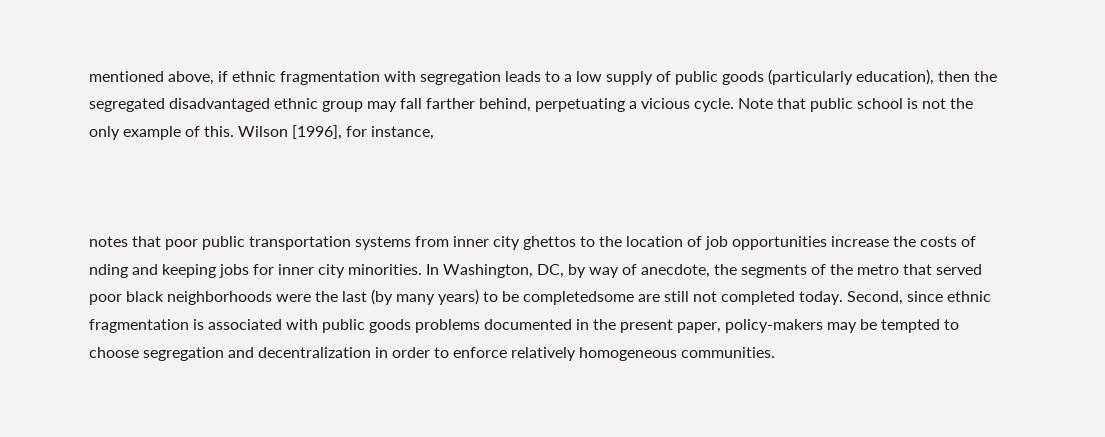mentioned above, if ethnic fragmentation with segregation leads to a low supply of public goods (particularly education), then the segregated disadvantaged ethnic group may fall farther behind, perpetuating a vicious cycle. Note that public school is not the only example of this. Wilson [1996], for instance,



notes that poor public transportation systems from inner city ghettos to the location of job opportunities increase the costs of nding and keeping jobs for inner city minorities. In Washington, DC, by way of anecdote, the segments of the metro that served poor black neighborhoods were the last (by many years) to be completedsome are still not completed today. Second, since ethnic fragmentation is associated with public goods problems documented in the present paper, policy-makers may be tempted to choose segregation and decentralization in order to enforce relatively homogeneous communities.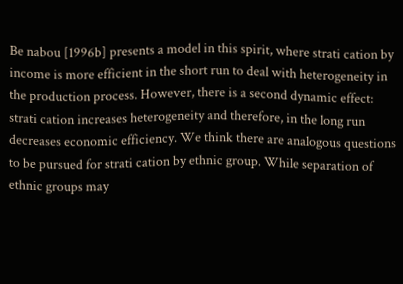Be nabou [1996b] presents a model in this spirit, where strati cation by income is more efficient in the short run to deal with heterogeneity in the production process. However, there is a second dynamic effect: strati cation increases heterogeneity and therefore, in the long run decreases economic efficiency. We think there are analogous questions to be pursued for strati cation by ethnic group. While separation of ethnic groups may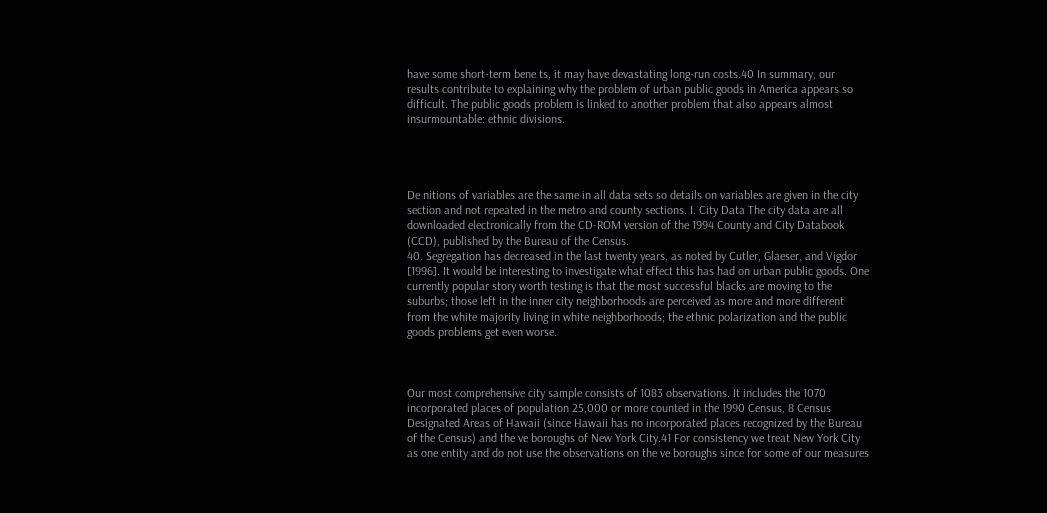have some short-term bene ts, it may have devastating long-run costs.40 In summary, our results contribute to explaining why the problem of urban public goods in America appears so difficult. The public goods problem is linked to another problem that also appears almost insurmountable: ethnic divisions.




De nitions of variables are the same in all data sets so details on variables are given in the city section and not repeated in the metro and county sections. I. City Data The city data are all downloaded electronically from the CD-ROM version of the 1994 County and City Databook (CCD), published by the Bureau of the Census.
40. Segregation has decreased in the last twenty years, as noted by Cutler, Glaeser, and Vigdor [1996]. It would be interesting to investigate what effect this has had on urban public goods. One currently popular story worth testing is that the most successful blacks are moving to the suburbs; those left in the inner city neighborhoods are perceived as more and more different from the white majority living in white neighborhoods; the ethnic polarization and the public goods problems get even worse.



Our most comprehensive city sample consists of 1083 observations. It includes the 1070 incorporated places of population 25,000 or more counted in the 1990 Census, 8 Census Designated Areas of Hawaii (since Hawaii has no incorporated places recognized by the Bureau of the Census) and the ve boroughs of New York City.41 For consistency we treat New York City as one entity and do not use the observations on the ve boroughs since for some of our measures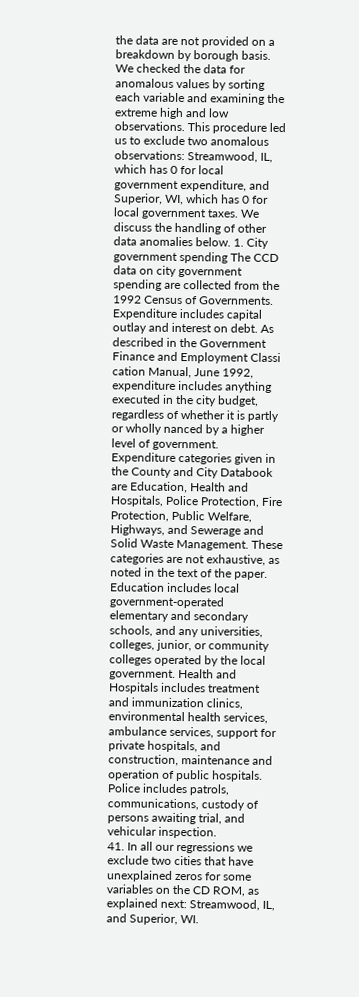the data are not provided on a breakdown by borough basis. We checked the data for anomalous values by sorting each variable and examining the extreme high and low observations. This procedure led us to exclude two anomalous observations: Streamwood, IL, which has 0 for local government expenditure, and Superior, WI, which has 0 for local government taxes. We discuss the handling of other data anomalies below. 1. City government spending The CCD data on city government spending are collected from the 1992 Census of Governments. Expenditure includes capital outlay and interest on debt. As described in the Government Finance and Employment Classi cation Manual, June 1992, expenditure includes anything executed in the city budget, regardless of whether it is partly or wholly nanced by a higher level of government. Expenditure categories given in the County and City Databook are Education, Health and Hospitals, Police Protection, Fire Protection, Public Welfare, Highways, and Sewerage and Solid Waste Management. These categories are not exhaustive, as noted in the text of the paper. Education includes local government-operated elementary and secondary schools, and any universities, colleges, junior, or community colleges operated by the local government. Health and Hospitals includes treatment and immunization clinics, environmental health services, ambulance services, support for private hospitals, and construction, maintenance and operation of public hospitals. Police includes patrols, communications, custody of persons awaiting trial, and vehicular inspection.
41. In all our regressions we exclude two cities that have unexplained zeros for some variables on the CD ROM, as explained next: Streamwood, IL, and Superior, WI.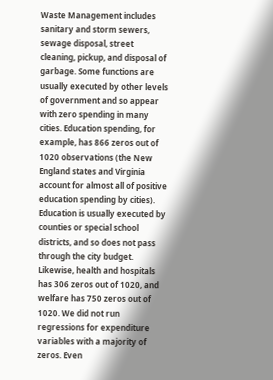Waste Management includes sanitary and storm sewers, sewage disposal, street cleaning, pickup, and disposal of garbage. Some functions are usually executed by other levels of government and so appear with zero spending in many cities. Education spending, for example, has 866 zeros out of 1020 observations (the New England states and Virginia account for almost all of positive education spending by cities). Education is usually executed by counties or special school districts, and so does not pass through the city budget. Likewise, health and hospitals has 306 zeros out of 1020, and welfare has 750 zeros out of 1020. We did not run regressions for expenditure variables with a majority of zeros. Even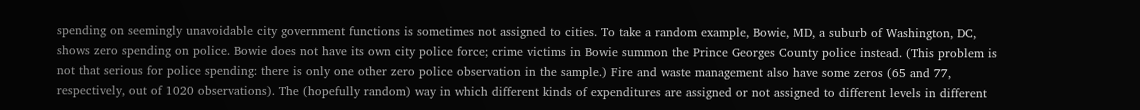spending on seemingly unavoidable city government functions is sometimes not assigned to cities. To take a random example, Bowie, MD, a suburb of Washington, DC, shows zero spending on police. Bowie does not have its own city police force; crime victims in Bowie summon the Prince Georges County police instead. (This problem is not that serious for police spending: there is only one other zero police observation in the sample.) Fire and waste management also have some zeros (65 and 77, respectively, out of 1020 observations). The (hopefully random) way in which different kinds of expenditures are assigned or not assigned to different levels in different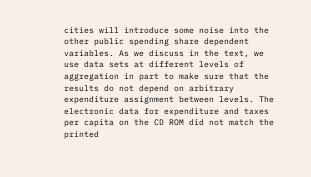cities will introduce some noise into the other public spending share dependent variables. As we discuss in the text, we use data sets at different levels of aggregation in part to make sure that the results do not depend on arbitrary expenditure assignment between levels. The electronic data for expenditure and taxes per capita on the CD ROM did not match the printed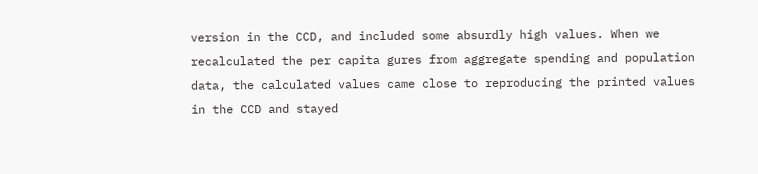version in the CCD, and included some absurdly high values. When we recalculated the per capita gures from aggregate spending and population data, the calculated values came close to reproducing the printed values in the CCD and stayed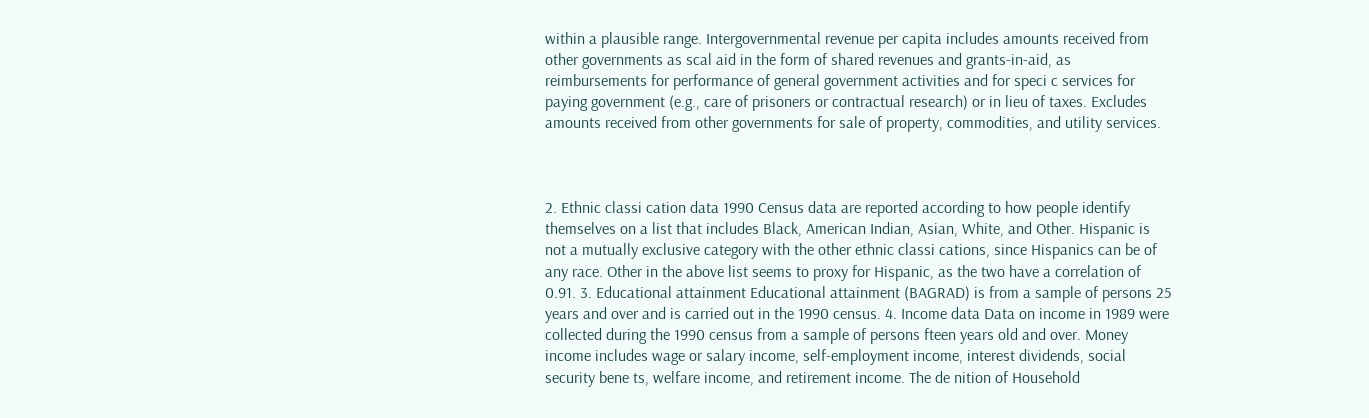within a plausible range. Intergovernmental revenue per capita includes amounts received from other governments as scal aid in the form of shared revenues and grants-in-aid, as reimbursements for performance of general government activities and for speci c services for paying government (e.g., care of prisoners or contractual research) or in lieu of taxes. Excludes amounts received from other governments for sale of property, commodities, and utility services.



2. Ethnic classi cation data 1990 Census data are reported according to how people identify themselves on a list that includes Black, American Indian, Asian, White, and Other. Hispanic is not a mutually exclusive category with the other ethnic classi cations, since Hispanics can be of any race. Other in the above list seems to proxy for Hispanic, as the two have a correlation of 0.91. 3. Educational attainment Educational attainment (BAGRAD) is from a sample of persons 25 years and over and is carried out in the 1990 census. 4. Income data Data on income in 1989 were collected during the 1990 census from a sample of persons fteen years old and over. Money income includes wage or salary income, self-employment income, interest dividends, social security bene ts, welfare income, and retirement income. The de nition of Household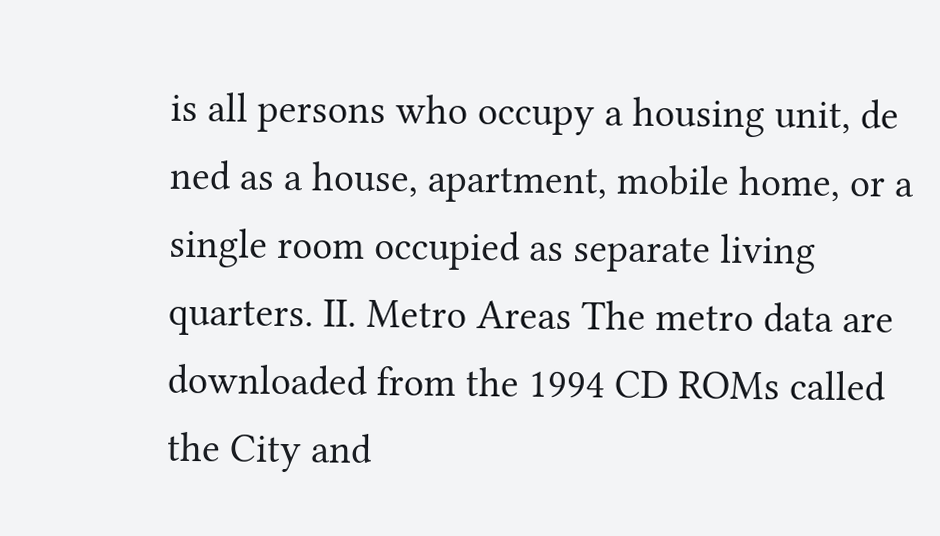is all persons who occupy a housing unit, de ned as a house, apartment, mobile home, or a single room occupied as separate living quarters. II. Metro Areas The metro data are downloaded from the 1994 CD ROMs called the City and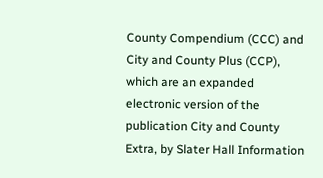County Compendium (CCC) and City and County Plus (CCP), which are an expanded electronic version of the publication City and County Extra, by Slater Hall Information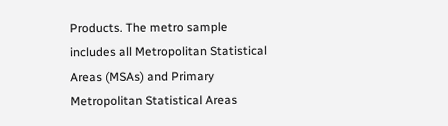Products. The metro sample includes all Metropolitan Statistical Areas (MSAs) and Primary Metropolitan Statistical Areas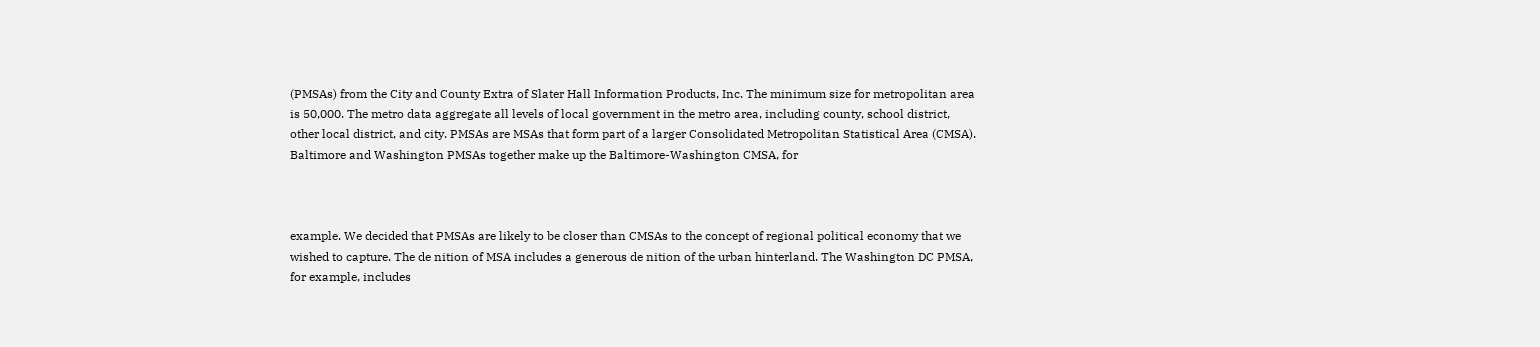(PMSAs) from the City and County Extra of Slater Hall Information Products, Inc. The minimum size for metropolitan area is 50,000. The metro data aggregate all levels of local government in the metro area, including county, school district, other local district, and city. PMSAs are MSAs that form part of a larger Consolidated Metropolitan Statistical Area (CMSA). Baltimore and Washington PMSAs together make up the Baltimore-Washington CMSA, for



example. We decided that PMSAs are likely to be closer than CMSAs to the concept of regional political economy that we wished to capture. The de nition of MSA includes a generous de nition of the urban hinterland. The Washington DC PMSA, for example, includes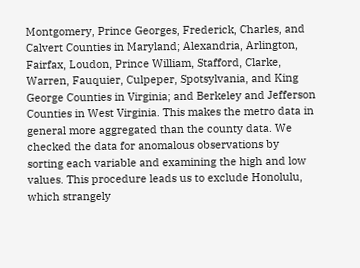Montgomery, Prince Georges, Frederick, Charles, and Calvert Counties in Maryland; Alexandria, Arlington, Fairfax, Loudon, Prince William, Stafford, Clarke, Warren, Fauquier, Culpeper, Spotsylvania, and King George Counties in Virginia; and Berkeley and Jefferson Counties in West Virginia. This makes the metro data in general more aggregated than the county data. We checked the data for anomalous observations by sorting each variable and examining the high and low values. This procedure leads us to exclude Honolulu, which strangely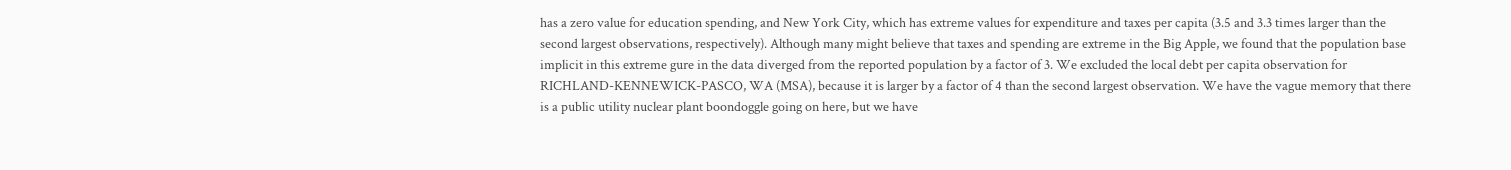has a zero value for education spending, and New York City, which has extreme values for expenditure and taxes per capita (3.5 and 3.3 times larger than the second largest observations, respectively). Although many might believe that taxes and spending are extreme in the Big Apple, we found that the population base implicit in this extreme gure in the data diverged from the reported population by a factor of 3. We excluded the local debt per capita observation for RICHLAND-KENNEWICK-PASCO, WA (MSA), because it is larger by a factor of 4 than the second largest observation. We have the vague memory that there is a public utility nuclear plant boondoggle going on here, but we have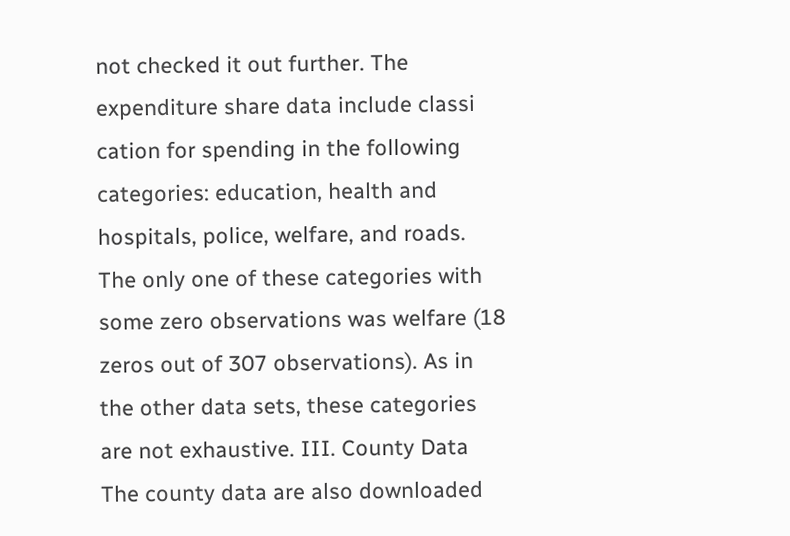not checked it out further. The expenditure share data include classi cation for spending in the following categories: education, health and hospitals, police, welfare, and roads. The only one of these categories with some zero observations was welfare (18 zeros out of 307 observations). As in the other data sets, these categories are not exhaustive. III. County Data The county data are also downloaded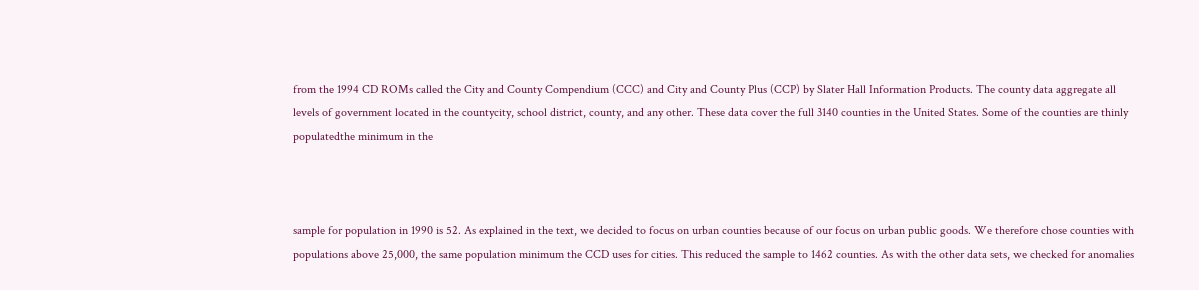from the 1994 CD ROMs called the City and County Compendium (CCC) and City and County Plus (CCP) by Slater Hall Information Products. The county data aggregate all levels of government located in the countycity, school district, county, and any other. These data cover the full 3140 counties in the United States. Some of the counties are thinly populatedthe minimum in the



sample for population in 1990 is 52. As explained in the text, we decided to focus on urban counties because of our focus on urban public goods. We therefore chose counties with populations above 25,000, the same population minimum the CCD uses for cities. This reduced the sample to 1462 counties. As with the other data sets, we checked for anomalies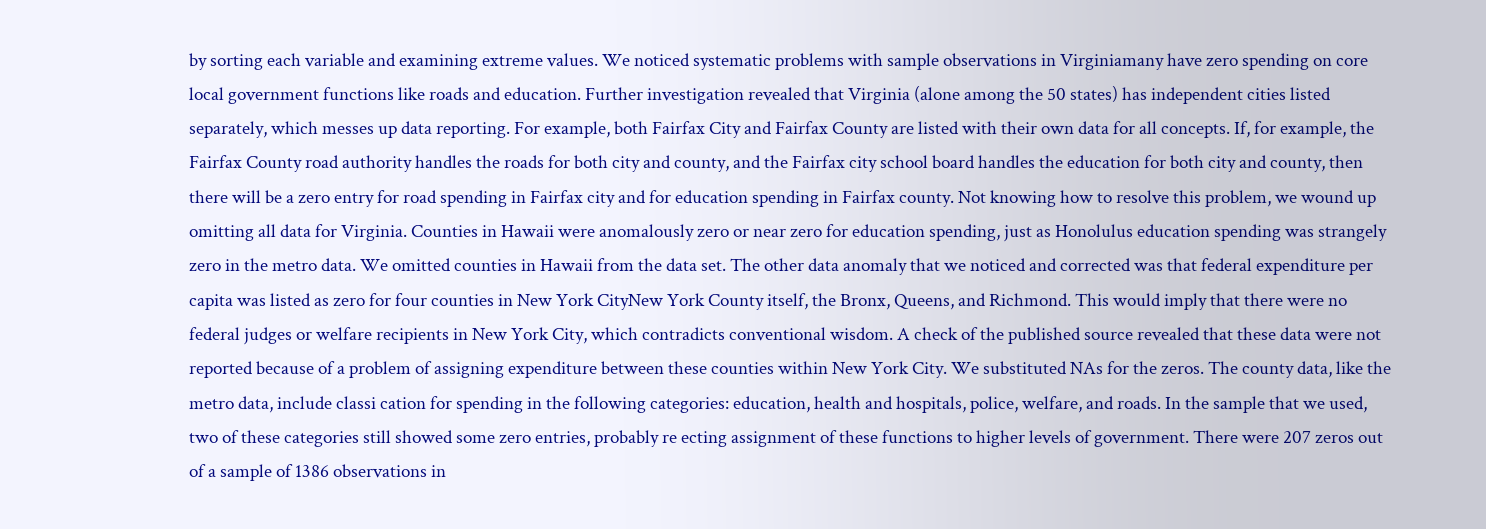by sorting each variable and examining extreme values. We noticed systematic problems with sample observations in Virginiamany have zero spending on core local government functions like roads and education. Further investigation revealed that Virginia (alone among the 50 states) has independent cities listed separately, which messes up data reporting. For example, both Fairfax City and Fairfax County are listed with their own data for all concepts. If, for example, the Fairfax County road authority handles the roads for both city and county, and the Fairfax city school board handles the education for both city and county, then there will be a zero entry for road spending in Fairfax city and for education spending in Fairfax county. Not knowing how to resolve this problem, we wound up omitting all data for Virginia. Counties in Hawaii were anomalously zero or near zero for education spending, just as Honolulus education spending was strangely zero in the metro data. We omitted counties in Hawaii from the data set. The other data anomaly that we noticed and corrected was that federal expenditure per capita was listed as zero for four counties in New York CityNew York County itself, the Bronx, Queens, and Richmond. This would imply that there were no federal judges or welfare recipients in New York City, which contradicts conventional wisdom. A check of the published source revealed that these data were not reported because of a problem of assigning expenditure between these counties within New York City. We substituted NAs for the zeros. The county data, like the metro data, include classi cation for spending in the following categories: education, health and hospitals, police, welfare, and roads. In the sample that we used, two of these categories still showed some zero entries, probably re ecting assignment of these functions to higher levels of government. There were 207 zeros out of a sample of 1386 observations in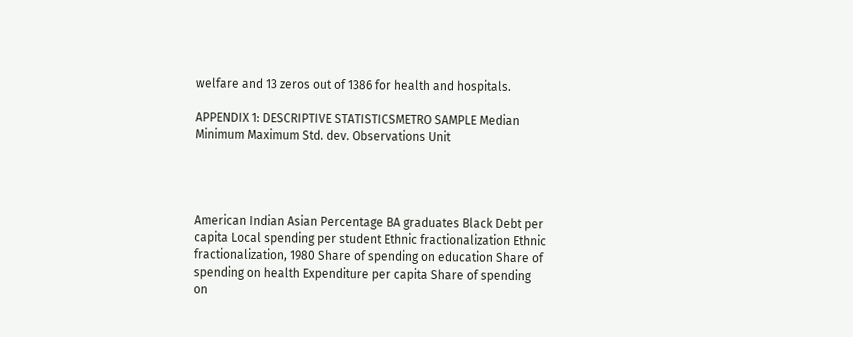welfare and 13 zeros out of 1386 for health and hospitals.

APPENDIX 1: DESCRIPTIVE STATISTICSMETRO SAMPLE Median Minimum Maximum Std. dev. Observations Unit




American Indian Asian Percentage BA graduates Black Debt per capita Local spending per student Ethnic fractionalization Ethnic fractionalization, 1980 Share of spending on education Share of spending on health Expenditure per capita Share of spending on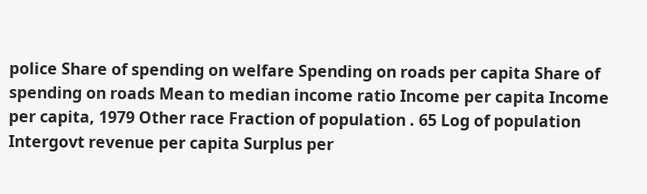police Share of spending on welfare Spending on roads per capita Share of spending on roads Mean to median income ratio Income per capita Income per capita, 1979 Other race Fraction of population . 65 Log of population Intergovt revenue per capita Surplus per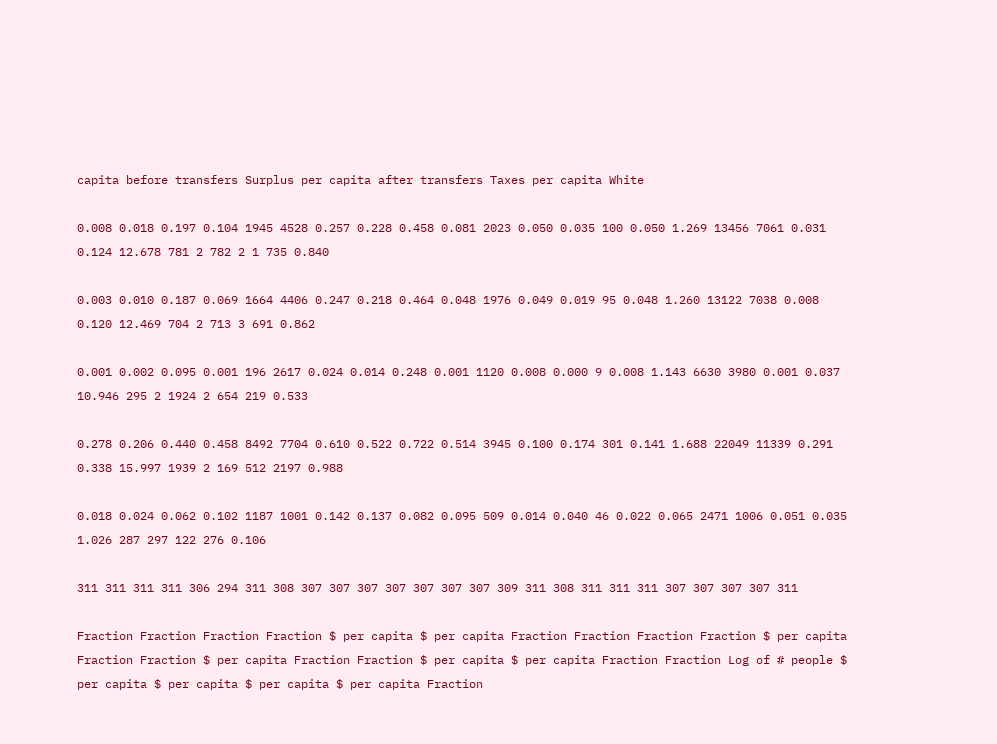capita before transfers Surplus per capita after transfers Taxes per capita White

0.008 0.018 0.197 0.104 1945 4528 0.257 0.228 0.458 0.081 2023 0.050 0.035 100 0.050 1.269 13456 7061 0.031 0.124 12.678 781 2 782 2 1 735 0.840

0.003 0.010 0.187 0.069 1664 4406 0.247 0.218 0.464 0.048 1976 0.049 0.019 95 0.048 1.260 13122 7038 0.008 0.120 12.469 704 2 713 3 691 0.862

0.001 0.002 0.095 0.001 196 2617 0.024 0.014 0.248 0.001 1120 0.008 0.000 9 0.008 1.143 6630 3980 0.001 0.037 10.946 295 2 1924 2 654 219 0.533

0.278 0.206 0.440 0.458 8492 7704 0.610 0.522 0.722 0.514 3945 0.100 0.174 301 0.141 1.688 22049 11339 0.291 0.338 15.997 1939 2 169 512 2197 0.988

0.018 0.024 0.062 0.102 1187 1001 0.142 0.137 0.082 0.095 509 0.014 0.040 46 0.022 0.065 2471 1006 0.051 0.035 1.026 287 297 122 276 0.106

311 311 311 311 306 294 311 308 307 307 307 307 307 307 307 309 311 308 311 311 311 307 307 307 307 311

Fraction Fraction Fraction Fraction $ per capita $ per capita Fraction Fraction Fraction Fraction $ per capita Fraction Fraction $ per capita Fraction Fraction $ per capita $ per capita Fraction Fraction Log of # people $ per capita $ per capita $ per capita $ per capita Fraction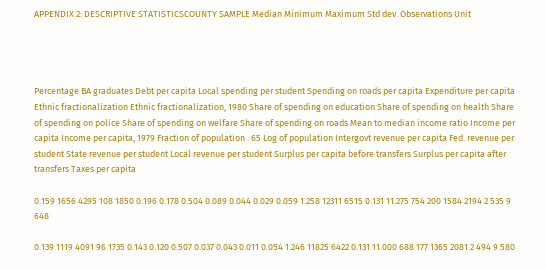APPENDIX 2: DESCRIPTIVE STATISTICSCOUNTY SAMPLE Median Minimum Maximum Std dev. Observations Unit




Percentage BA graduates Debt per capita Local spending per student Spending on roads per capita Expenditure per capita Ethnic fractionalization Ethnic fractionalization, 1980 Share of spending on education Share of spending on health Share of spending on police Share of spending on welfare Share of spending on roads Mean to median income ratio Income per capita Income per capita, 1979 Fraction of population . 65 Log of population Intergovt revenue per capita Fed. revenue per student State revenue per student Local revenue per student Surplus per capita before transfers Surplus per capita after transfers Taxes per capita

0.159 1656 4295 108 1850 0.196 0.178 0.504 0.089 0.044 0.029 0.059 1.258 12311 6515 0.131 11.275 754 200 1584 2194 2 535 9 648

0.139 1119 4091 96 1735 0.143 0.120 0.507 0.037 0.043 0.011 0.054 1.246 11825 6422 0.131 11.000 688 177 1365 2081 2 494 9 580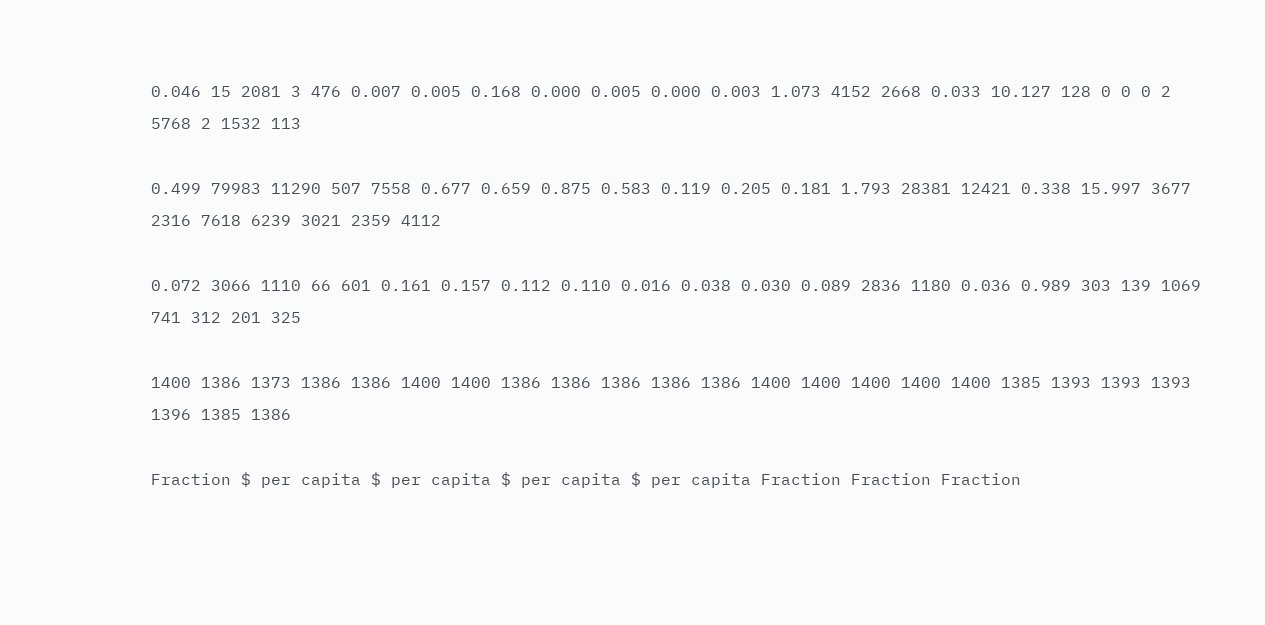0.046 15 2081 3 476 0.007 0.005 0.168 0.000 0.005 0.000 0.003 1.073 4152 2668 0.033 10.127 128 0 0 0 2 5768 2 1532 113

0.499 79983 11290 507 7558 0.677 0.659 0.875 0.583 0.119 0.205 0.181 1.793 28381 12421 0.338 15.997 3677 2316 7618 6239 3021 2359 4112

0.072 3066 1110 66 601 0.161 0.157 0.112 0.110 0.016 0.038 0.030 0.089 2836 1180 0.036 0.989 303 139 1069 741 312 201 325

1400 1386 1373 1386 1386 1400 1400 1386 1386 1386 1386 1386 1400 1400 1400 1400 1400 1385 1393 1393 1393 1396 1385 1386

Fraction $ per capita $ per capita $ per capita $ per capita Fraction Fraction Fraction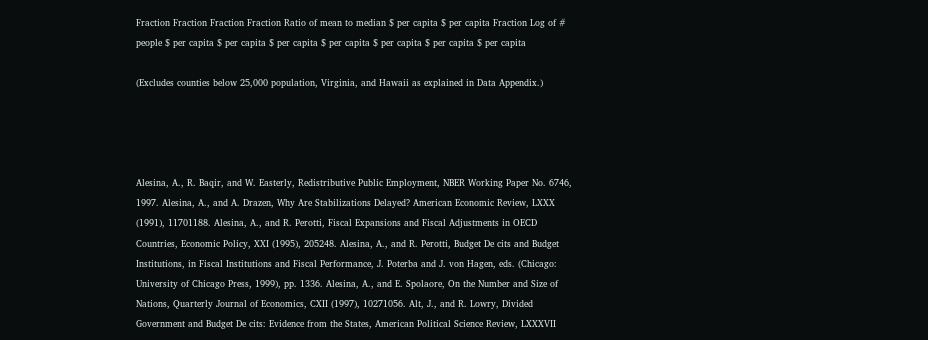Fraction Fraction Fraction Fraction Ratio of mean to median $ per capita $ per capita Fraction Log of # people $ per capita $ per capita $ per capita $ per capita $ per capita $ per capita $ per capita

(Excludes counties below 25,000 population, Virginia, and Hawaii as explained in Data Appendix.)




Alesina, A., R. Baqir, and W. Easterly, Redistributive Public Employment, NBER Working Paper No. 6746, 1997. Alesina, A., and A. Drazen, Why Are Stabilizations Delayed? American Economic Review, LXXX (1991), 11701188. Alesina, A., and R. Perotti, Fiscal Expansions and Fiscal Adjustments in OECD Countries, Economic Policy, XXI (1995), 205248. Alesina, A., and R. Perotti, Budget De cits and Budget Institutions, in Fiscal Institutions and Fiscal Performance, J. Poterba and J. von Hagen, eds. (Chicago: University of Chicago Press, 1999), pp. 1336. Alesina, A., and E. Spolaore, On the Number and Size of Nations, Quarterly Journal of Economics, CXII (1997), 10271056. Alt, J., and R. Lowry, Divided Government and Budget De cits: Evidence from the States, American Political Science Review, LXXXVII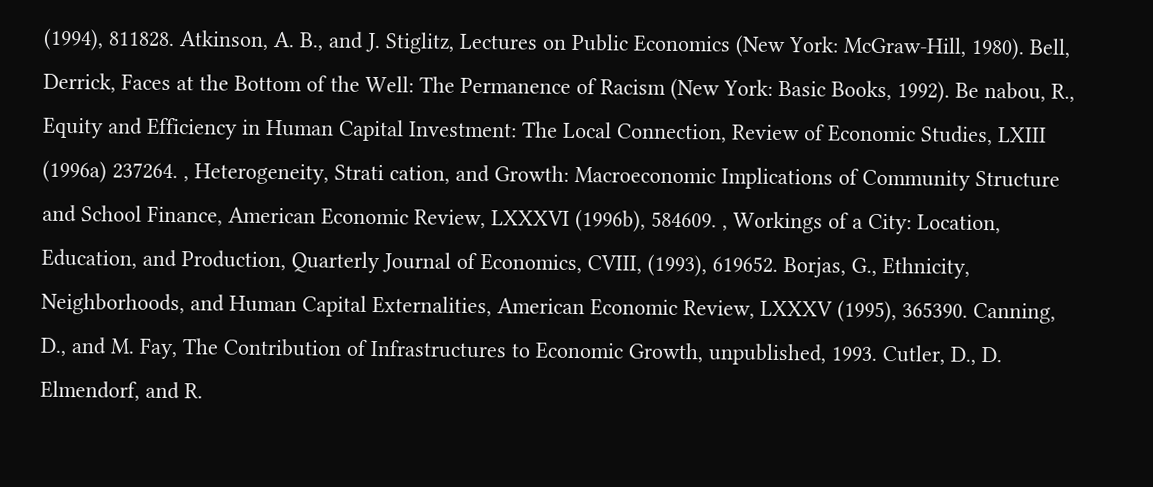(1994), 811828. Atkinson, A. B., and J. Stiglitz, Lectures on Public Economics (New York: McGraw-Hill, 1980). Bell, Derrick, Faces at the Bottom of the Well: The Permanence of Racism (New York: Basic Books, 1992). Be nabou, R., Equity and Efficiency in Human Capital Investment: The Local Connection, Review of Economic Studies, LXIII (1996a) 237264. , Heterogeneity, Strati cation, and Growth: Macroeconomic Implications of Community Structure and School Finance, American Economic Review, LXXXVI (1996b), 584609. , Workings of a City: Location, Education, and Production, Quarterly Journal of Economics, CVIII, (1993), 619652. Borjas, G., Ethnicity, Neighborhoods, and Human Capital Externalities, American Economic Review, LXXXV (1995), 365390. Canning, D., and M. Fay, The Contribution of Infrastructures to Economic Growth, unpublished, 1993. Cutler, D., D. Elmendorf, and R.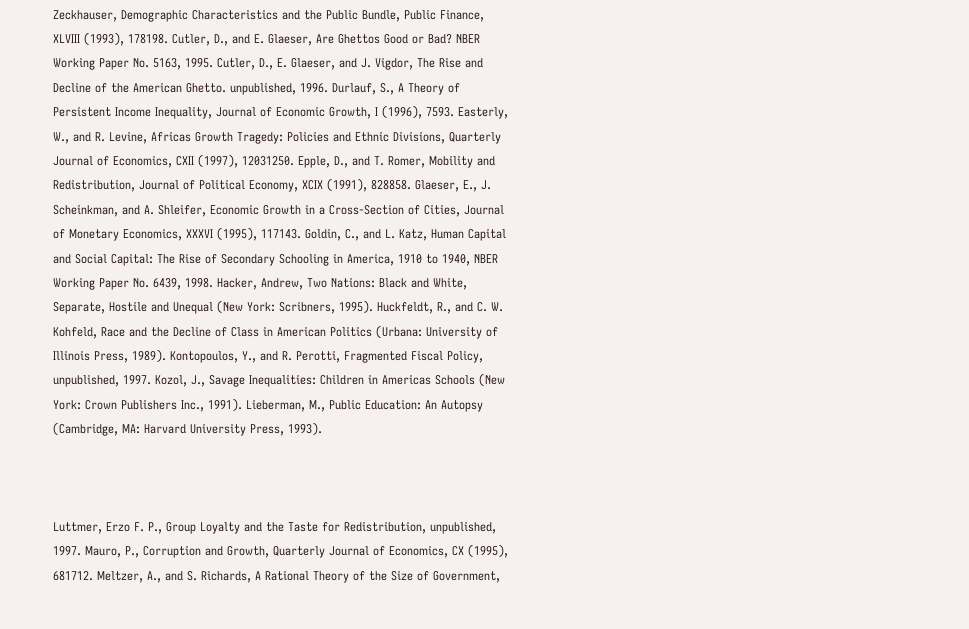Zeckhauser, Demographic Characteristics and the Public Bundle, Public Finance, XLVIII (1993), 178198. Cutler, D., and E. Glaeser, Are Ghettos Good or Bad? NBER Working Paper No. 5163, 1995. Cutler, D., E. Glaeser, and J. Vigdor, The Rise and Decline of the American Ghetto. unpublished, 1996. Durlauf, S., A Theory of Persistent Income Inequality, Journal of Economic Growth, I (1996), 7593. Easterly, W., and R. Levine, Africas Growth Tragedy: Policies and Ethnic Divisions, Quarterly Journal of Economics, CXII (1997), 12031250. Epple, D., and T. Romer, Mobility and Redistribution, Journal of Political Economy, XCIX (1991), 828858. Glaeser, E., J. Scheinkman, and A. Shleifer, Economic Growth in a Cross-Section of Cities, Journal of Monetary Economics, XXXVI (1995), 117143. Goldin, C., and L. Katz, Human Capital and Social Capital: The Rise of Secondary Schooling in America, 1910 to 1940, NBER Working Paper No. 6439, 1998. Hacker, Andrew, Two Nations: Black and White, Separate, Hostile and Unequal (New York: Scribners, 1995). Huckfeldt, R., and C. W. Kohfeld, Race and the Decline of Class in American Politics (Urbana: University of Illinois Press, 1989). Kontopoulos, Y., and R. Perotti, Fragmented Fiscal Policy, unpublished, 1997. Kozol, J., Savage Inequalities: Children in Americas Schools (New York: Crown Publishers Inc., 1991). Lieberman, M., Public Education: An Autopsy (Cambridge, MA: Harvard University Press, 1993).



Luttmer, Erzo F. P., Group Loyalty and the Taste for Redistribution, unpublished, 1997. Mauro, P., Corruption and Growth, Quarterly Journal of Economics, CX (1995), 681712. Meltzer, A., and S. Richards, A Rational Theory of the Size of Government,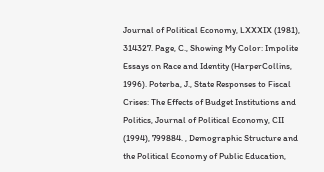Journal of Political Economy, LXXXIX (1981), 314327. Page, C., Showing My Color: Impolite Essays on Race and Identity (HarperCollins, 1996). Poterba, J., State Responses to Fiscal Crises: The Effects of Budget Institutions and Politics, Journal of Political Economy, CII (1994), 799884. , Demographic Structure and the Political Economy of Public Education,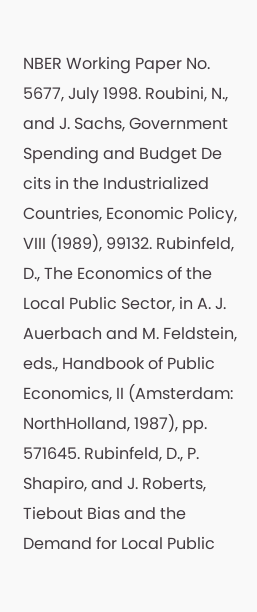NBER Working Paper No. 5677, July 1998. Roubini, N., and J. Sachs, Government Spending and Budget De cits in the Industrialized Countries, Economic Policy, VIII (1989), 99132. Rubinfeld, D., The Economics of the Local Public Sector, in A. J. Auerbach and M. Feldstein, eds., Handbook of Public Economics, II (Amsterdam: NorthHolland, 1987), pp. 571645. Rubinfeld, D., P. Shapiro, and J. Roberts, Tiebout Bias and the Demand for Local Public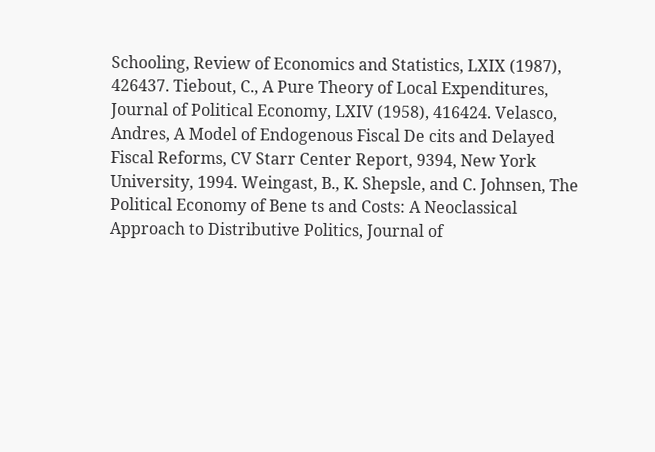Schooling, Review of Economics and Statistics, LXIX (1987), 426437. Tiebout, C., A Pure Theory of Local Expenditures, Journal of Political Economy, LXIV (1958), 416424. Velasco, Andres, A Model of Endogenous Fiscal De cits and Delayed Fiscal Reforms, CV Starr Center Report, 9394, New York University, 1994. Weingast, B., K. Shepsle, and C. Johnsen, The Political Economy of Bene ts and Costs: A Neoclassical Approach to Distributive Politics, Journal of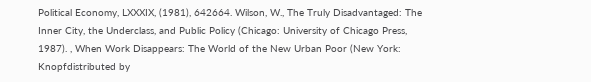Political Economy, LXXXIX, (1981), 642664. Wilson, W., The Truly Disadvantaged: The Inner City, the Underclass, and Public Policy (Chicago: University of Chicago Press, 1987). , When Work Disappears: The World of the New Urban Poor (New York: Knopfdistributed by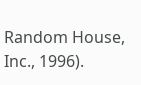Random House, Inc., 1996).